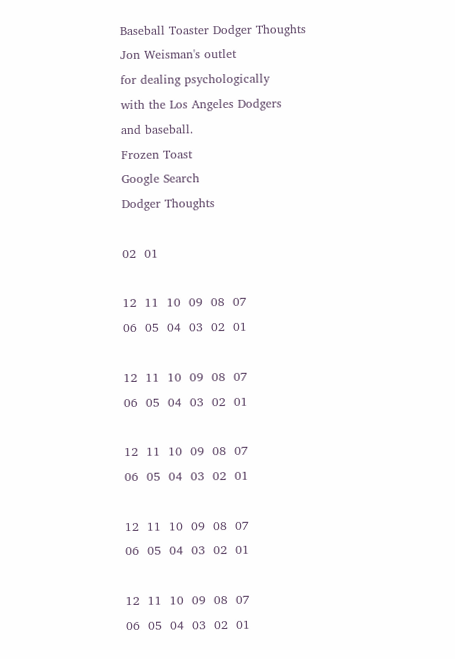Baseball Toaster Dodger Thoughts
Jon Weisman's outlet
for dealing psychologically
with the Los Angeles Dodgers
and baseball.
Frozen Toast
Google Search
Dodger Thoughts

02  01

12  11  10  09  08  07
06  05  04  03  02  01

12  11  10  09  08  07
06  05  04  03  02  01

12  11  10  09  08  07
06  05  04  03  02  01

12  11  10  09  08  07
06  05  04  03  02  01

12  11  10  09  08  07
06  05  04  03  02  01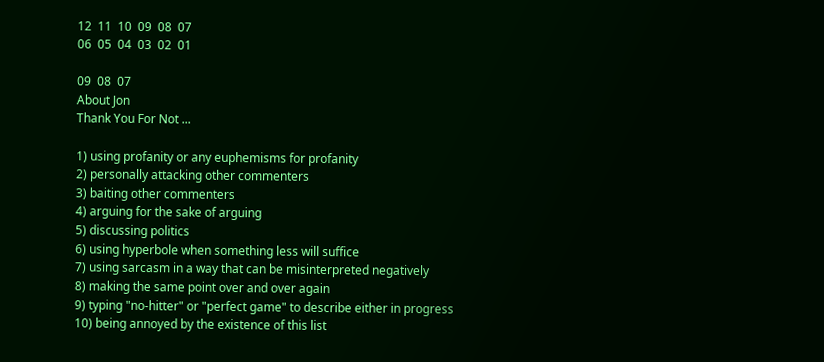12  11  10  09  08  07
06  05  04  03  02  01

09  08  07
About Jon
Thank You For Not ...

1) using profanity or any euphemisms for profanity
2) personally attacking other commenters
3) baiting other commenters
4) arguing for the sake of arguing
5) discussing politics
6) using hyperbole when something less will suffice
7) using sarcasm in a way that can be misinterpreted negatively
8) making the same point over and over again
9) typing "no-hitter" or "perfect game" to describe either in progress
10) being annoyed by the existence of this list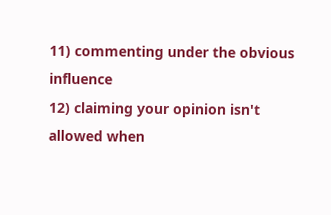11) commenting under the obvious influence
12) claiming your opinion isn't allowed when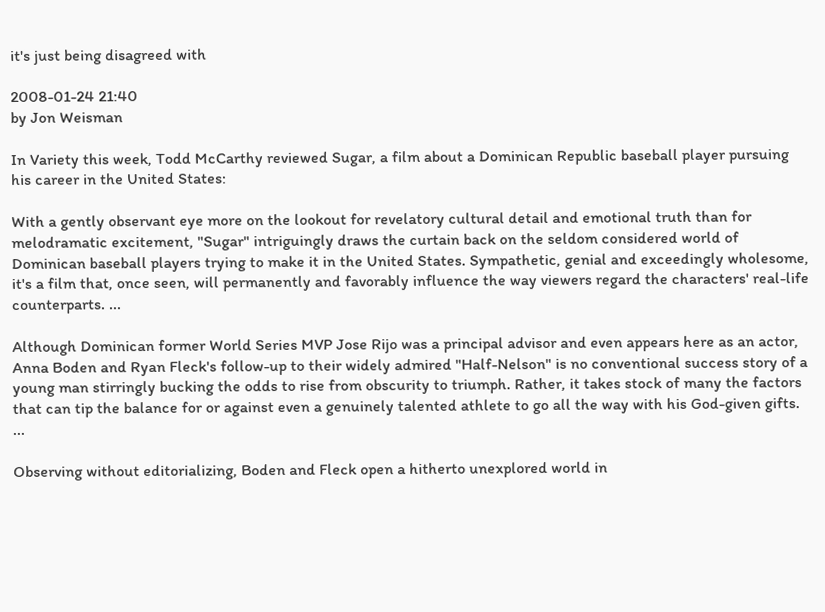it's just being disagreed with

2008-01-24 21:40
by Jon Weisman

In Variety this week, Todd McCarthy reviewed Sugar, a film about a Dominican Republic baseball player pursuing his career in the United States:

With a gently observant eye more on the lookout for revelatory cultural detail and emotional truth than for melodramatic excitement, "Sugar" intriguingly draws the curtain back on the seldom considered world of Dominican baseball players trying to make it in the United States. Sympathetic, genial and exceedingly wholesome, it's a film that, once seen, will permanently and favorably influence the way viewers regard the characters' real-life counterparts. ...

Although Dominican former World Series MVP Jose Rijo was a principal advisor and even appears here as an actor, Anna Boden and Ryan Fleck's follow-up to their widely admired "Half-Nelson" is no conventional success story of a young man stirringly bucking the odds to rise from obscurity to triumph. Rather, it takes stock of many the factors that can tip the balance for or against even a genuinely talented athlete to go all the way with his God-given gifts. ...

Observing without editorializing, Boden and Fleck open a hitherto unexplored world in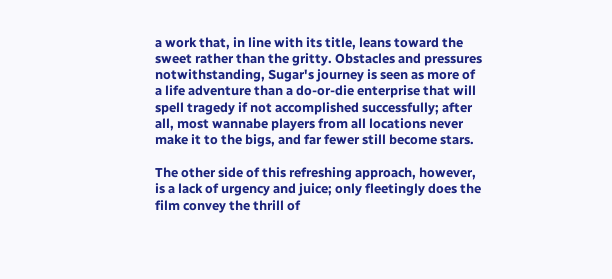a work that, in line with its title, leans toward the sweet rather than the gritty. Obstacles and pressures notwithstanding, Sugar's journey is seen as more of a life adventure than a do-or-die enterprise that will spell tragedy if not accomplished successfully; after all, most wannabe players from all locations never make it to the bigs, and far fewer still become stars.

The other side of this refreshing approach, however, is a lack of urgency and juice; only fleetingly does the film convey the thrill of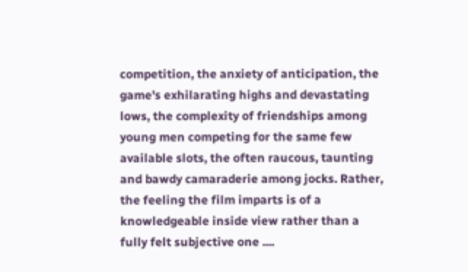competition, the anxiety of anticipation, the game's exhilarating highs and devastating lows, the complexity of friendships among young men competing for the same few available slots, the often raucous, taunting and bawdy camaraderie among jocks. Rather, the feeling the film imparts is of a knowledgeable inside view rather than a fully felt subjective one ....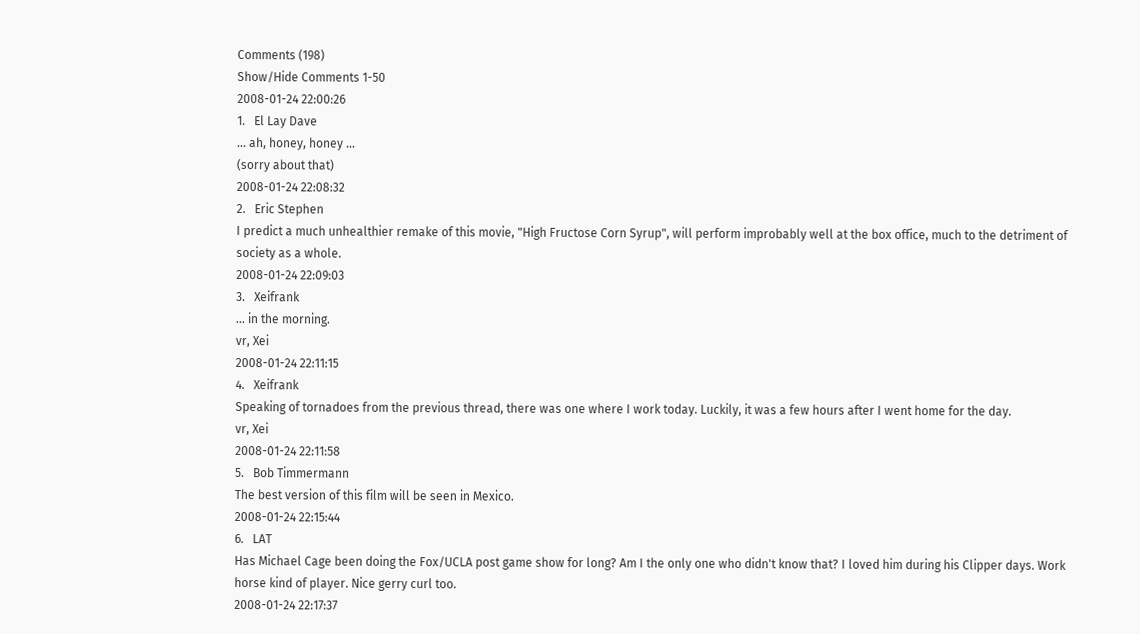Comments (198)
Show/Hide Comments 1-50
2008-01-24 22:00:26
1.   El Lay Dave
... ah, honey, honey ...
(sorry about that)
2008-01-24 22:08:32
2.   Eric Stephen
I predict a much unhealthier remake of this movie, "High Fructose Corn Syrup", will perform improbably well at the box office, much to the detriment of society as a whole.
2008-01-24 22:09:03
3.   Xeifrank
... in the morning.
vr, Xei
2008-01-24 22:11:15
4.   Xeifrank
Speaking of tornadoes from the previous thread, there was one where I work today. Luckily, it was a few hours after I went home for the day.
vr, Xei
2008-01-24 22:11:58
5.   Bob Timmermann
The best version of this film will be seen in Mexico.
2008-01-24 22:15:44
6.   LAT
Has Michael Cage been doing the Fox/UCLA post game show for long? Am I the only one who didn't know that? I loved him during his Clipper days. Work horse kind of player. Nice gerry curl too.
2008-01-24 22:17:37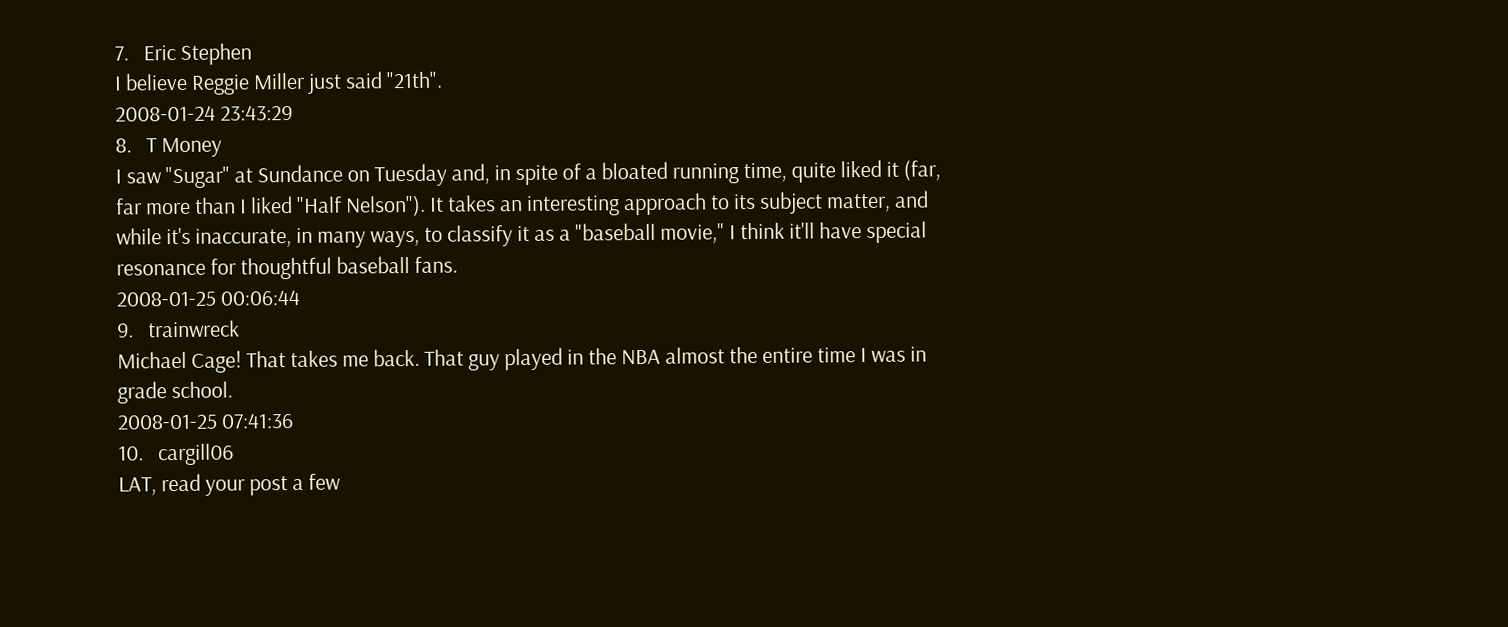7.   Eric Stephen
I believe Reggie Miller just said "21th".
2008-01-24 23:43:29
8.   T Money
I saw "Sugar" at Sundance on Tuesday and, in spite of a bloated running time, quite liked it (far, far more than I liked "Half Nelson"). It takes an interesting approach to its subject matter, and while it's inaccurate, in many ways, to classify it as a "baseball movie," I think it'll have special resonance for thoughtful baseball fans.
2008-01-25 00:06:44
9.   trainwreck
Michael Cage! That takes me back. That guy played in the NBA almost the entire time I was in grade school.
2008-01-25 07:41:36
10.   cargill06
LAT, read your post a few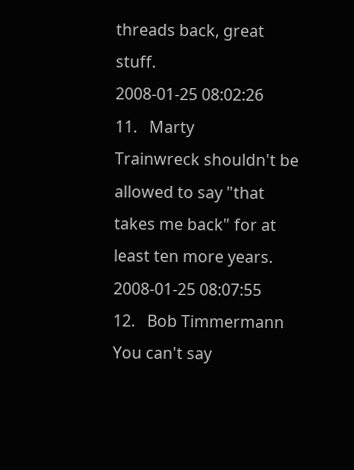threads back, great stuff.
2008-01-25 08:02:26
11.   Marty
Trainwreck shouldn't be allowed to say "that takes me back" for at least ten more years.
2008-01-25 08:07:55
12.   Bob Timmermann
You can't say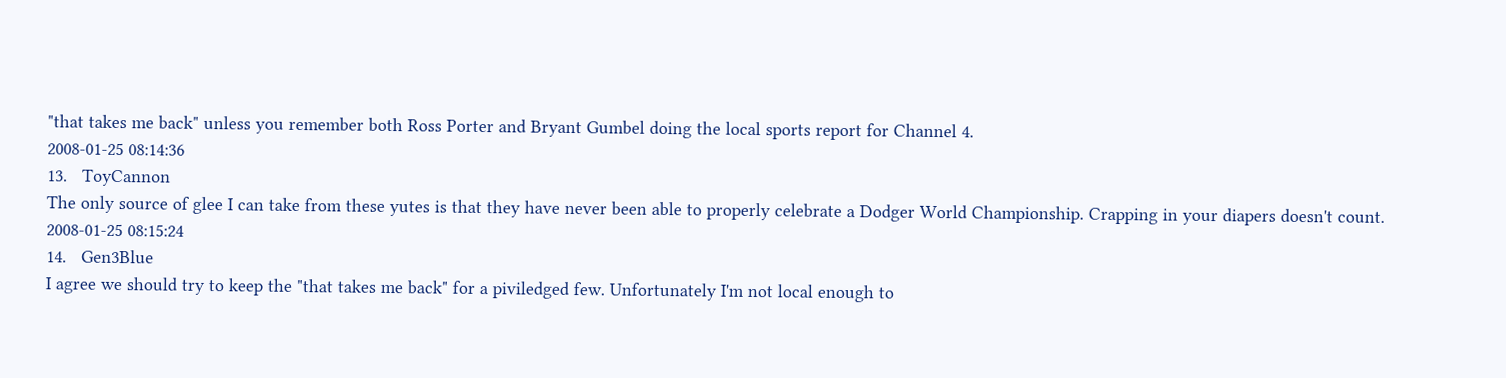"that takes me back" unless you remember both Ross Porter and Bryant Gumbel doing the local sports report for Channel 4.
2008-01-25 08:14:36
13.   ToyCannon
The only source of glee I can take from these yutes is that they have never been able to properly celebrate a Dodger World Championship. Crapping in your diapers doesn't count.
2008-01-25 08:15:24
14.   Gen3Blue
I agree we should try to keep the "that takes me back" for a piviledged few. Unfortunately I'm not local enough to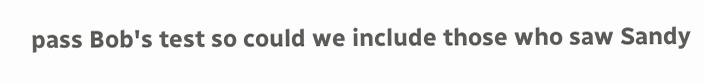pass Bob's test so could we include those who saw Sandy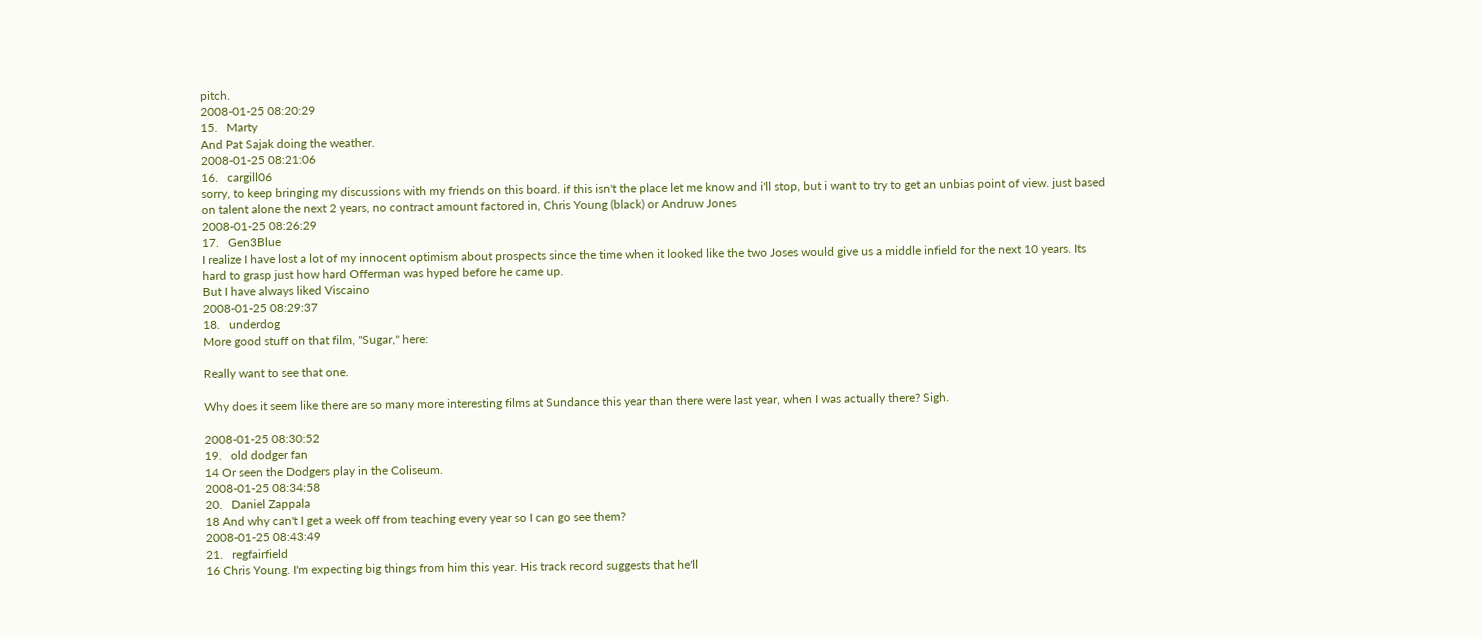pitch.
2008-01-25 08:20:29
15.   Marty
And Pat Sajak doing the weather.
2008-01-25 08:21:06
16.   cargill06
sorry, to keep bringing my discussions with my friends on this board. if this isn't the place let me know and i'll stop, but i want to try to get an unbias point of view. just based on talent alone the next 2 years, no contract amount factored in, Chris Young (black) or Andruw Jones
2008-01-25 08:26:29
17.   Gen3Blue
I realize I have lost a lot of my innocent optimism about prospects since the time when it looked like the two Joses would give us a middle infield for the next 10 years. Its hard to grasp just how hard Offerman was hyped before he came up.
But I have always liked Viscaino
2008-01-25 08:29:37
18.   underdog
More good stuff on that film, "Sugar," here:

Really want to see that one.

Why does it seem like there are so many more interesting films at Sundance this year than there were last year, when I was actually there? Sigh.

2008-01-25 08:30:52
19.   old dodger fan
14 Or seen the Dodgers play in the Coliseum.
2008-01-25 08:34:58
20.   Daniel Zappala
18 And why can't I get a week off from teaching every year so I can go see them?
2008-01-25 08:43:49
21.   regfairfield
16 Chris Young. I'm expecting big things from him this year. His track record suggests that he'll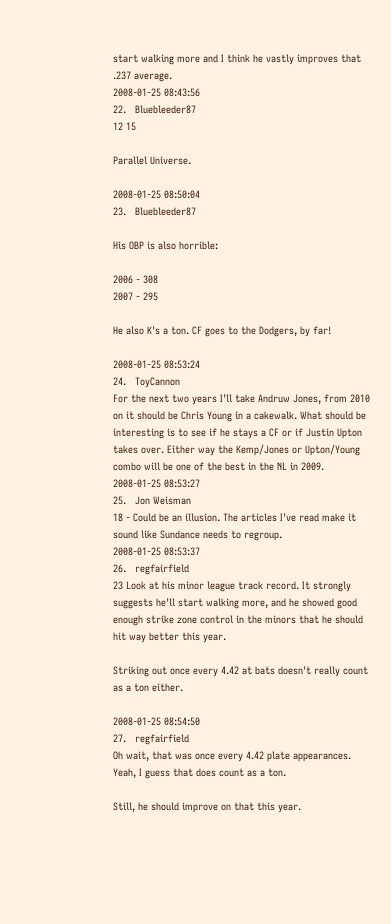start walking more and I think he vastly improves that .237 average.
2008-01-25 08:43:56
22.   Bluebleeder87
12 15

Parallel Universe.

2008-01-25 08:50:04
23.   Bluebleeder87

His OBP is also horrible:

2006 - 308
2007 - 295

He also K's a ton. CF goes to the Dodgers, by far!

2008-01-25 08:53:24
24.   ToyCannon
For the next two years I'll take Andruw Jones, from 2010 on it should be Chris Young in a cakewalk. What should be interesting is to see if he stays a CF or if Justin Upton takes over. Either way the Kemp/Jones or Upton/Young combo will be one of the best in the NL in 2009.
2008-01-25 08:53:27
25.   Jon Weisman
18 - Could be an illusion. The articles I've read make it sound like Sundance needs to regroup.
2008-01-25 08:53:37
26.   regfairfield
23 Look at his minor league track record. It strongly suggests he'll start walking more, and he showed good enough strike zone control in the minors that he should hit way better this year.

Striking out once every 4.42 at bats doesn't really count as a ton either.

2008-01-25 08:54:50
27.   regfairfield
Oh wait, that was once every 4.42 plate appearances. Yeah, I guess that does count as a ton.

Still, he should improve on that this year.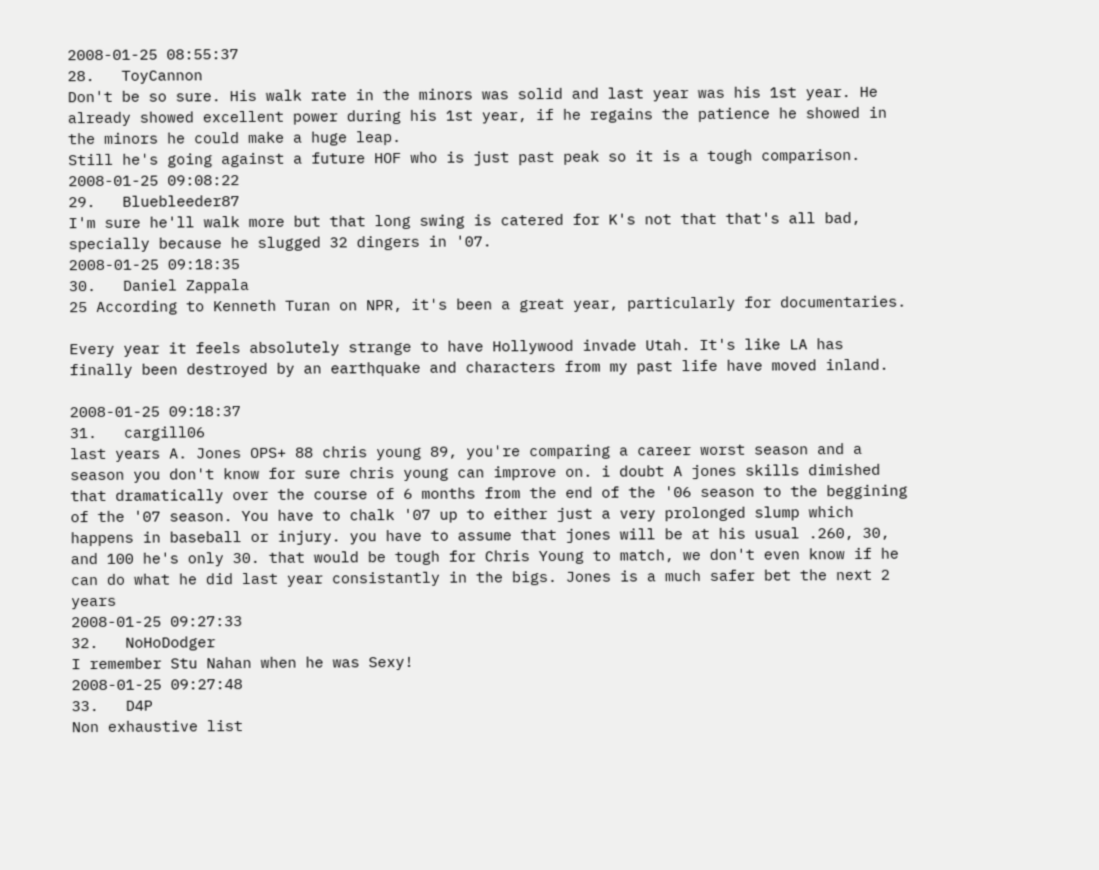2008-01-25 08:55:37
28.   ToyCannon
Don't be so sure. His walk rate in the minors was solid and last year was his 1st year. He already showed excellent power during his 1st year, if he regains the patience he showed in the minors he could make a huge leap.
Still he's going against a future HOF who is just past peak so it is a tough comparison.
2008-01-25 09:08:22
29.   Bluebleeder87
I'm sure he'll walk more but that long swing is catered for K's not that that's all bad, specially because he slugged 32 dingers in '07.
2008-01-25 09:18:35
30.   Daniel Zappala
25 According to Kenneth Turan on NPR, it's been a great year, particularly for documentaries.

Every year it feels absolutely strange to have Hollywood invade Utah. It's like LA has finally been destroyed by an earthquake and characters from my past life have moved inland.

2008-01-25 09:18:37
31.   cargill06
last years A. Jones OPS+ 88 chris young 89, you're comparing a career worst season and a season you don't know for sure chris young can improve on. i doubt A jones skills dimished that dramatically over the course of 6 months from the end of the '06 season to the beggining of the '07 season. You have to chalk '07 up to either just a very prolonged slump which happens in baseball or injury. you have to assume that jones will be at his usual .260, 30, and 100 he's only 30. that would be tough for Chris Young to match, we don't even know if he can do what he did last year consistantly in the bigs. Jones is a much safer bet the next 2 years
2008-01-25 09:27:33
32.   NoHoDodger
I remember Stu Nahan when he was Sexy!
2008-01-25 09:27:48
33.   D4P
Non exhaustive list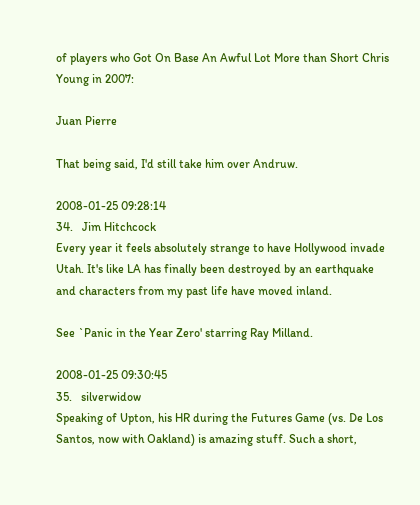of players who Got On Base An Awful Lot More than Short Chris Young in 2007:

Juan Pierre

That being said, I'd still take him over Andruw.

2008-01-25 09:28:14
34.   Jim Hitchcock
Every year it feels absolutely strange to have Hollywood invade Utah. It's like LA has finally been destroyed by an earthquake and characters from my past life have moved inland.

See `Panic in the Year Zero' starring Ray Milland.

2008-01-25 09:30:45
35.   silverwidow
Speaking of Upton, his HR during the Futures Game (vs. De Los Santos, now with Oakland) is amazing stuff. Such a short,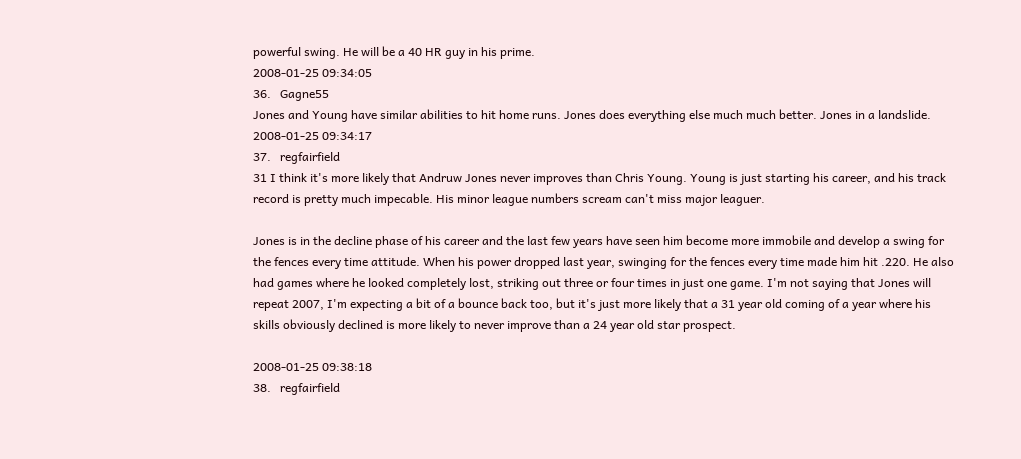powerful swing. He will be a 40 HR guy in his prime.
2008-01-25 09:34:05
36.   Gagne55
Jones and Young have similar abilities to hit home runs. Jones does everything else much much better. Jones in a landslide.
2008-01-25 09:34:17
37.   regfairfield
31 I think it's more likely that Andruw Jones never improves than Chris Young. Young is just starting his career, and his track record is pretty much impecable. His minor league numbers scream can't miss major leaguer.

Jones is in the decline phase of his career and the last few years have seen him become more immobile and develop a swing for the fences every time attitude. When his power dropped last year, swinging for the fences every time made him hit .220. He also had games where he looked completely lost, striking out three or four times in just one game. I'm not saying that Jones will repeat 2007, I'm expecting a bit of a bounce back too, but it's just more likely that a 31 year old coming of a year where his skills obviously declined is more likely to never improve than a 24 year old star prospect.

2008-01-25 09:38:18
38.   regfairfield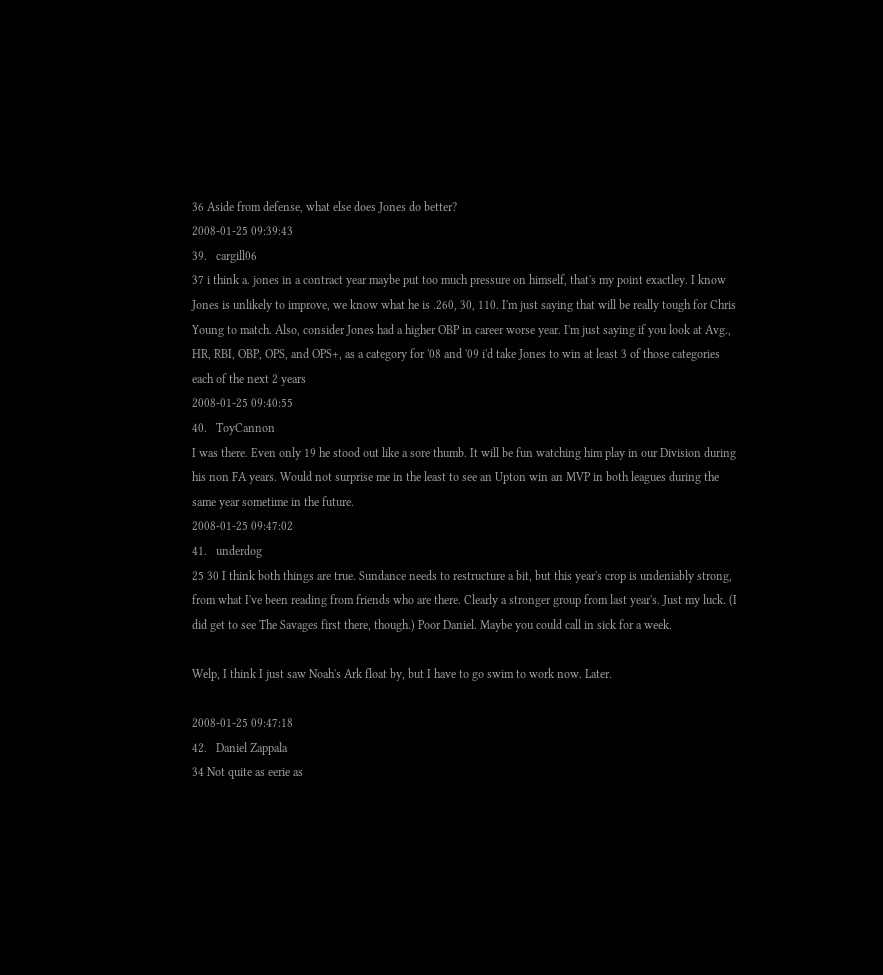36 Aside from defense, what else does Jones do better?
2008-01-25 09:39:43
39.   cargill06
37 i think a. jones in a contract year maybe put too much pressure on himself, that's my point exactley. I know Jones is unlikely to improve, we know what he is .260, 30, 110. I'm just saying that will be really tough for Chris Young to match. Also, consider Jones had a higher OBP in career worse year. I'm just saying if you look at Avg., HR, RBI, OBP, OPS, and OPS+, as a category for '08 and '09 i'd take Jones to win at least 3 of those categories each of the next 2 years
2008-01-25 09:40:55
40.   ToyCannon
I was there. Even only 19 he stood out like a sore thumb. It will be fun watching him play in our Division during his non FA years. Would not surprise me in the least to see an Upton win an MVP in both leagues during the same year sometime in the future.
2008-01-25 09:47:02
41.   underdog
25 30 I think both things are true. Sundance needs to restructure a bit, but this year's crop is undeniably strong, from what I've been reading from friends who are there. Clearly a stronger group from last year's. Just my luck. (I did get to see The Savages first there, though.) Poor Daniel. Maybe you could call in sick for a week.

Welp, I think I just saw Noah's Ark float by, but I have to go swim to work now. Later.

2008-01-25 09:47:18
42.   Daniel Zappala
34 Not quite as eerie as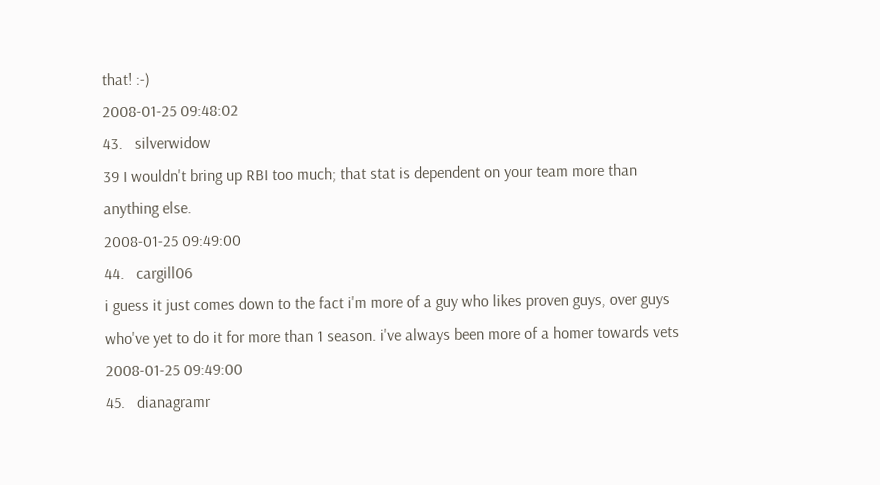that! :-)
2008-01-25 09:48:02
43.   silverwidow
39 I wouldn't bring up RBI too much; that stat is dependent on your team more than anything else.
2008-01-25 09:49:00
44.   cargill06
i guess it just comes down to the fact i'm more of a guy who likes proven guys, over guys who've yet to do it for more than 1 season. i've always been more of a homer towards vets
2008-01-25 09:49:00
45.   dianagramr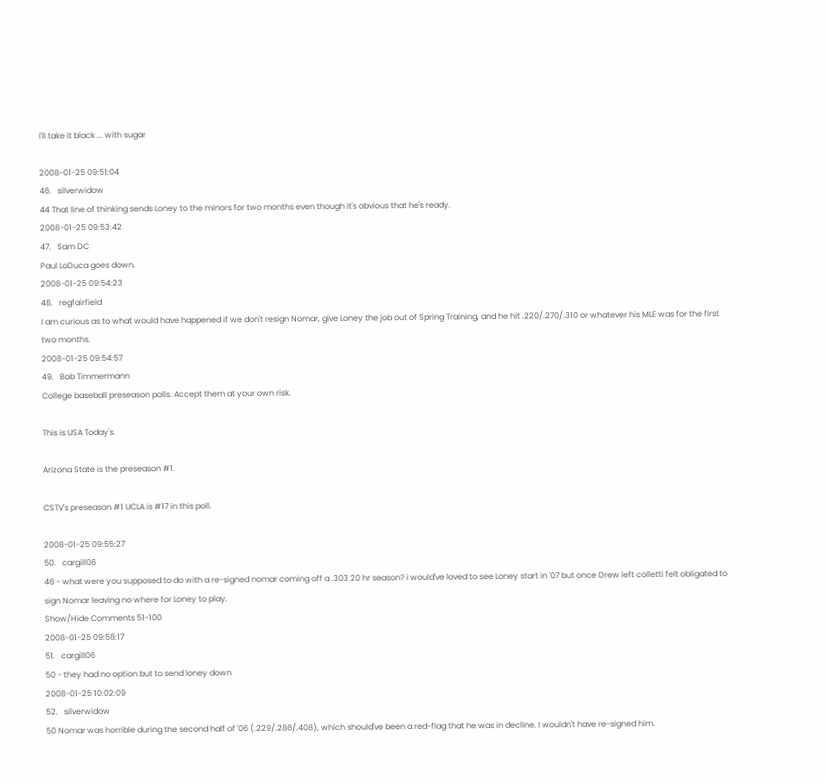I'll take it black ... with sugar

2008-01-25 09:51:04
46.   silverwidow
44 That line of thinking sends Loney to the minors for two months even though it's obvious that he's ready.
2008-01-25 09:53:42
47.   Sam DC
Paul LoDuca goes down.
2008-01-25 09:54:23
48.   regfairfield
I am curious as to what would have happened if we don't resign Nomar, give Loney the job out of Spring Training, and he hit .220/.270/.310 or whatever his MLE was for the first two months.
2008-01-25 09:54:57
49.   Bob Timmermann
College baseball preseason polls. Accept them at your own risk.

This is USA Today's.

Arizona State is the preseason #1.

CSTV's preseason #1 UCLA is #17 in this poll.

2008-01-25 09:55:27
50.   cargill06
46 - what were you supposed to do with a re-signed nomar coming off a .303 20 hr season? i would've loved to see Loney start in '07 but once Drew left colletti felt obligated to sign Nomar leaving no where for Loney to play.
Show/Hide Comments 51-100
2008-01-25 09:58:17
51.   cargill06
50 - they had no option but to send loney down
2008-01-25 10:02:09
52.   silverwidow
50 Nomar was horrible during the second half of '06 (.229/.286/.408), which should've been a red-flag that he was in decline. I wouldn't have re-signed him.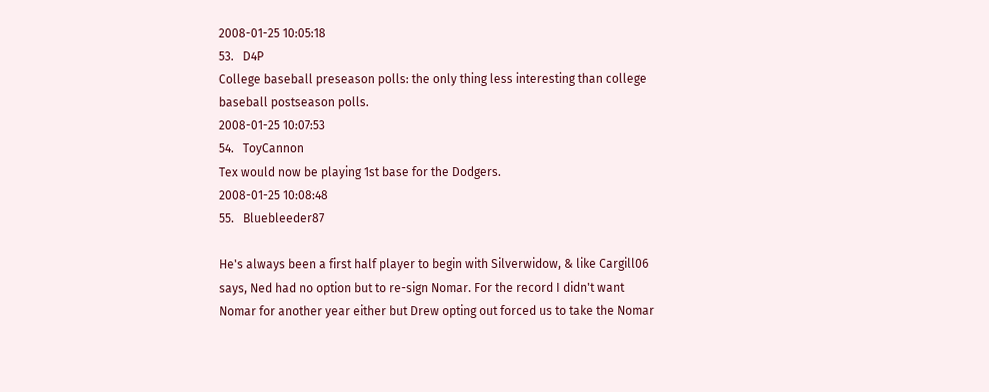2008-01-25 10:05:18
53.   D4P
College baseball preseason polls: the only thing less interesting than college baseball postseason polls.
2008-01-25 10:07:53
54.   ToyCannon
Tex would now be playing 1st base for the Dodgers.
2008-01-25 10:08:48
55.   Bluebleeder87

He's always been a first half player to begin with Silverwidow, & like Cargill06 says, Ned had no option but to re-sign Nomar. For the record I didn't want Nomar for another year either but Drew opting out forced us to take the Nomar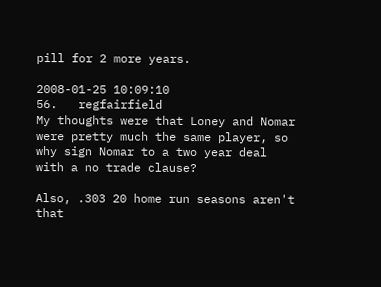pill for 2 more years.

2008-01-25 10:09:10
56.   regfairfield
My thoughts were that Loney and Nomar were pretty much the same player, so why sign Nomar to a two year deal with a no trade clause?

Also, .303 20 home run seasons aren't that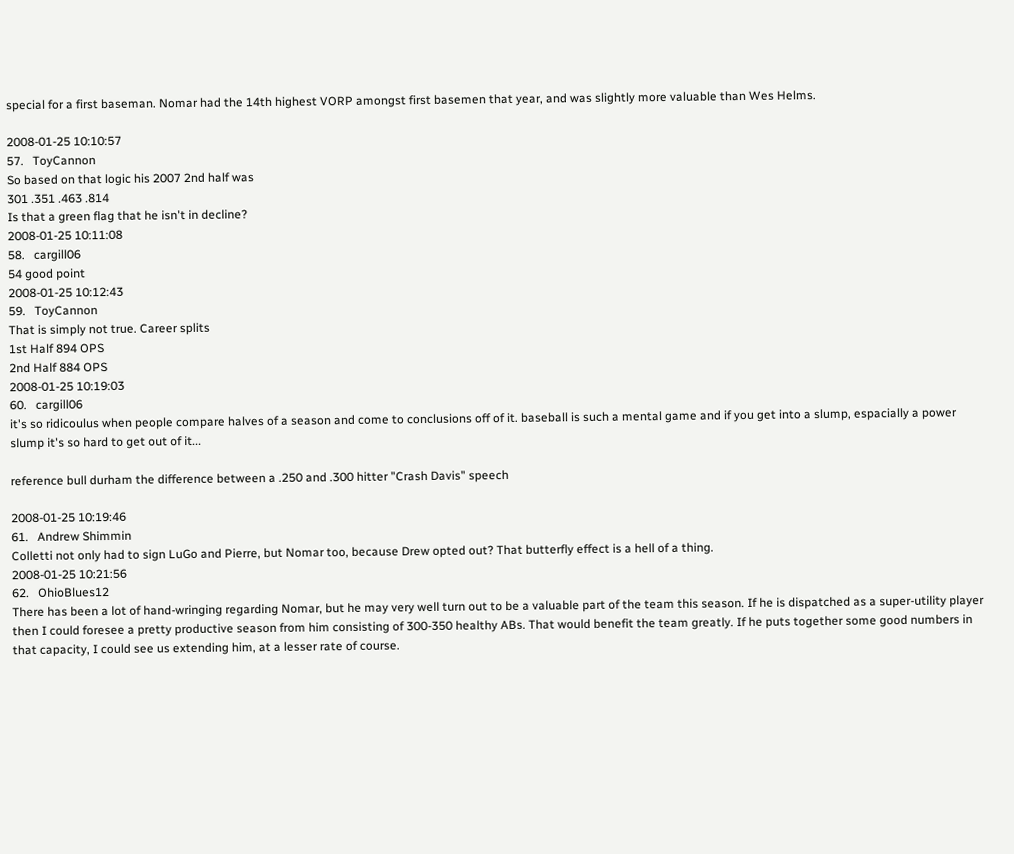special for a first baseman. Nomar had the 14th highest VORP amongst first basemen that year, and was slightly more valuable than Wes Helms.

2008-01-25 10:10:57
57.   ToyCannon
So based on that logic his 2007 2nd half was
301 .351 .463 .814
Is that a green flag that he isn't in decline?
2008-01-25 10:11:08
58.   cargill06
54 good point
2008-01-25 10:12:43
59.   ToyCannon
That is simply not true. Career splits
1st Half 894 OPS
2nd Half 884 OPS
2008-01-25 10:19:03
60.   cargill06
it's so ridicoulus when people compare halves of a season and come to conclusions off of it. baseball is such a mental game and if you get into a slump, espacially a power slump it's so hard to get out of it...

reference bull durham the difference between a .250 and .300 hitter "Crash Davis" speech

2008-01-25 10:19:46
61.   Andrew Shimmin
Colletti not only had to sign LuGo and Pierre, but Nomar too, because Drew opted out? That butterfly effect is a hell of a thing.
2008-01-25 10:21:56
62.   OhioBlues12
There has been a lot of hand-wringing regarding Nomar, but he may very well turn out to be a valuable part of the team this season. If he is dispatched as a super-utility player then I could foresee a pretty productive season from him consisting of 300-350 healthy ABs. That would benefit the team greatly. If he puts together some good numbers in that capacity, I could see us extending him, at a lesser rate of course.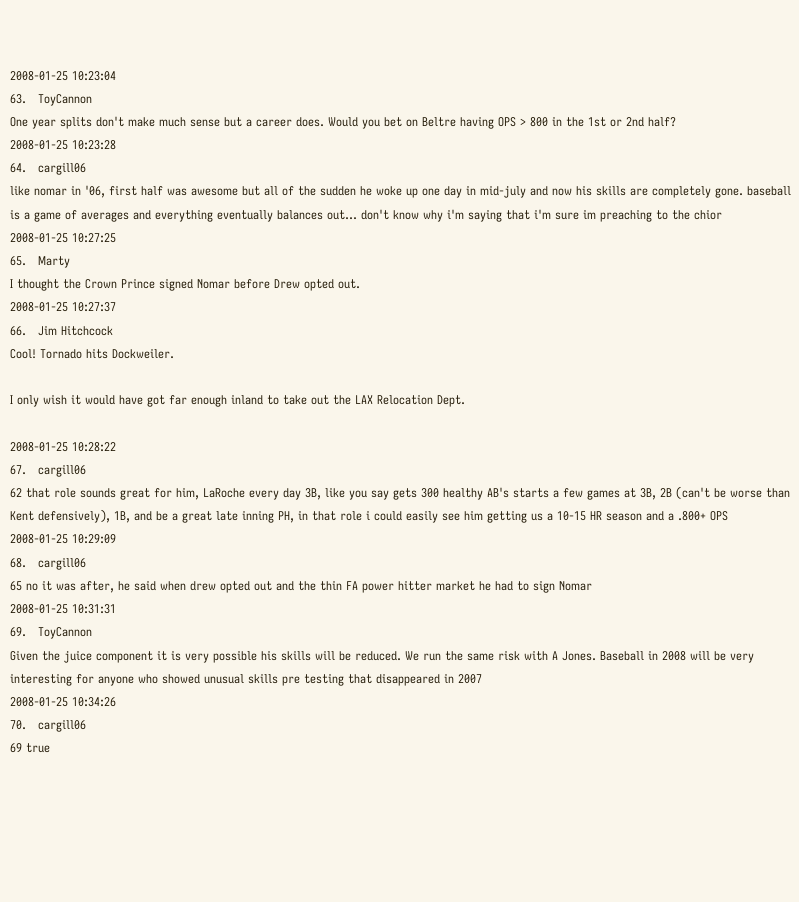2008-01-25 10:23:04
63.   ToyCannon
One year splits don't make much sense but a career does. Would you bet on Beltre having OPS > 800 in the 1st or 2nd half?
2008-01-25 10:23:28
64.   cargill06
like nomar in '06, first half was awesome but all of the sudden he woke up one day in mid-july and now his skills are completely gone. baseball is a game of averages and everything eventually balances out... don't know why i'm saying that i'm sure im preaching to the chior
2008-01-25 10:27:25
65.   Marty
I thought the Crown Prince signed Nomar before Drew opted out.
2008-01-25 10:27:37
66.   Jim Hitchcock
Cool! Tornado hits Dockweiler.

I only wish it would have got far enough inland to take out the LAX Relocation Dept.

2008-01-25 10:28:22
67.   cargill06
62 that role sounds great for him, LaRoche every day 3B, like you say gets 300 healthy AB's starts a few games at 3B, 2B (can't be worse than Kent defensively), 1B, and be a great late inning PH, in that role i could easily see him getting us a 10-15 HR season and a .800+ OPS
2008-01-25 10:29:09
68.   cargill06
65 no it was after, he said when drew opted out and the thin FA power hitter market he had to sign Nomar
2008-01-25 10:31:31
69.   ToyCannon
Given the juice component it is very possible his skills will be reduced. We run the same risk with A Jones. Baseball in 2008 will be very interesting for anyone who showed unusual skills pre testing that disappeared in 2007
2008-01-25 10:34:26
70.   cargill06
69 true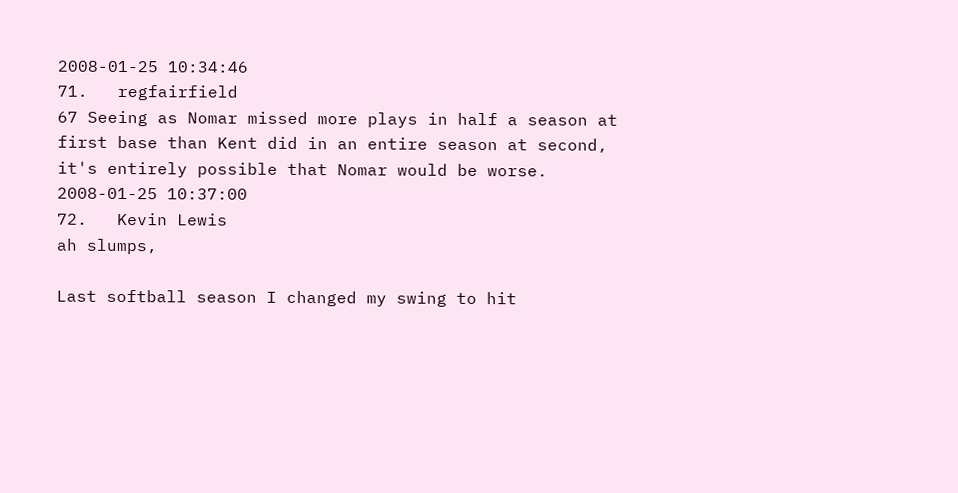2008-01-25 10:34:46
71.   regfairfield
67 Seeing as Nomar missed more plays in half a season at first base than Kent did in an entire season at second, it's entirely possible that Nomar would be worse.
2008-01-25 10:37:00
72.   Kevin Lewis
ah slumps,

Last softball season I changed my swing to hit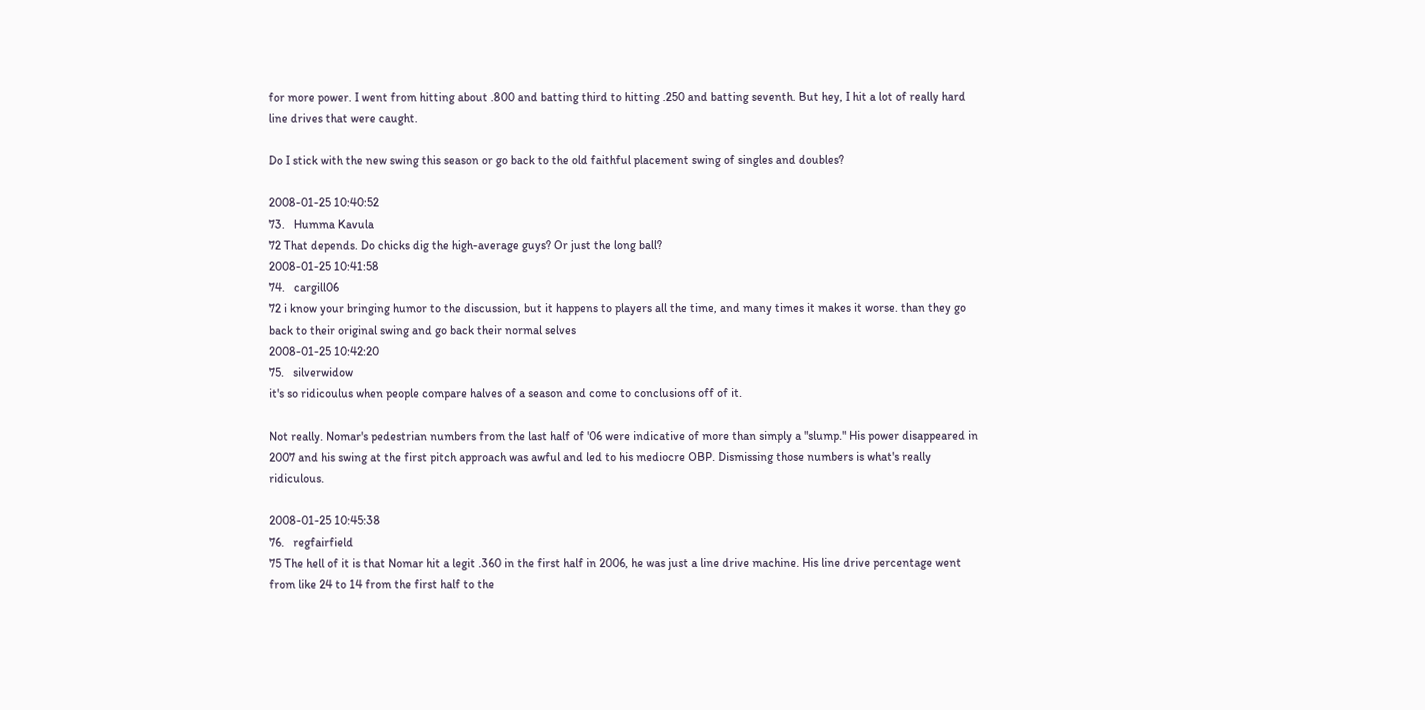for more power. I went from hitting about .800 and batting third to hitting .250 and batting seventh. But hey, I hit a lot of really hard line drives that were caught.

Do I stick with the new swing this season or go back to the old faithful placement swing of singles and doubles?

2008-01-25 10:40:52
73.   Humma Kavula
72 That depends. Do chicks dig the high-average guys? Or just the long ball?
2008-01-25 10:41:58
74.   cargill06
72 i know your bringing humor to the discussion, but it happens to players all the time, and many times it makes it worse. than they go back to their original swing and go back their normal selves
2008-01-25 10:42:20
75.   silverwidow
it's so ridicoulus when people compare halves of a season and come to conclusions off of it.

Not really. Nomar's pedestrian numbers from the last half of '06 were indicative of more than simply a "slump." His power disappeared in 2007 and his swing at the first pitch approach was awful and led to his mediocre OBP. Dismissing those numbers is what's really ridiculous.

2008-01-25 10:45:38
76.   regfairfield
75 The hell of it is that Nomar hit a legit .360 in the first half in 2006, he was just a line drive machine. His line drive percentage went from like 24 to 14 from the first half to the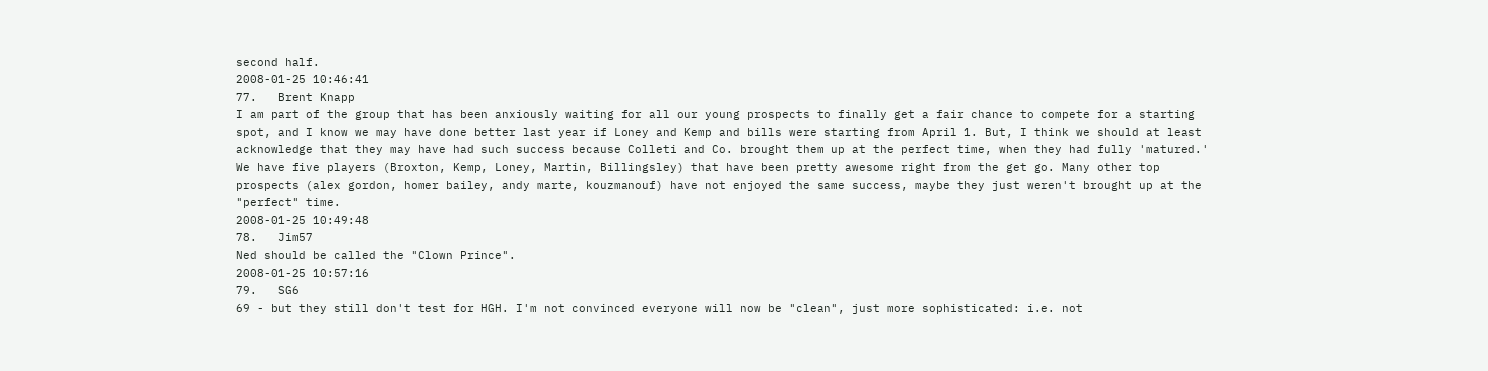second half.
2008-01-25 10:46:41
77.   Brent Knapp
I am part of the group that has been anxiously waiting for all our young prospects to finally get a fair chance to compete for a starting spot, and I know we may have done better last year if Loney and Kemp and bills were starting from April 1. But, I think we should at least acknowledge that they may have had such success because Colleti and Co. brought them up at the perfect time, when they had fully 'matured.' We have five players (Broxton, Kemp, Loney, Martin, Billingsley) that have been pretty awesome right from the get go. Many other top prospects (alex gordon, homer bailey, andy marte, kouzmanouf) have not enjoyed the same success, maybe they just weren't brought up at the "perfect" time.
2008-01-25 10:49:48
78.   Jim57
Ned should be called the "Clown Prince".
2008-01-25 10:57:16
79.   SG6
69 - but they still don't test for HGH. I'm not convinced everyone will now be "clean", just more sophisticated: i.e. not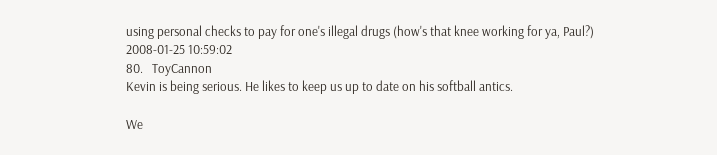using personal checks to pay for one's illegal drugs (how's that knee working for ya, Paul?)
2008-01-25 10:59:02
80.   ToyCannon
Kevin is being serious. He likes to keep us up to date on his softball antics.

We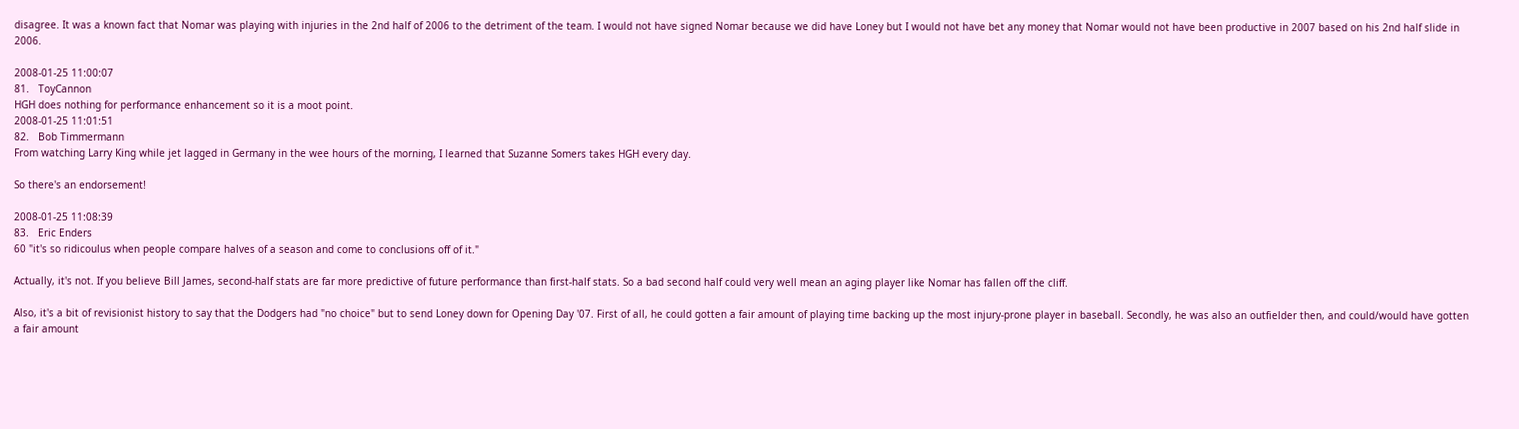disagree. It was a known fact that Nomar was playing with injuries in the 2nd half of 2006 to the detriment of the team. I would not have signed Nomar because we did have Loney but I would not have bet any money that Nomar would not have been productive in 2007 based on his 2nd half slide in 2006.

2008-01-25 11:00:07
81.   ToyCannon
HGH does nothing for performance enhancement so it is a moot point.
2008-01-25 11:01:51
82.   Bob Timmermann
From watching Larry King while jet lagged in Germany in the wee hours of the morning, I learned that Suzanne Somers takes HGH every day.

So there's an endorsement!

2008-01-25 11:08:39
83.   Eric Enders
60 "it's so ridicoulus when people compare halves of a season and come to conclusions off of it."

Actually, it's not. If you believe Bill James, second-half stats are far more predictive of future performance than first-half stats. So a bad second half could very well mean an aging player like Nomar has fallen off the cliff.

Also, it's a bit of revisionist history to say that the Dodgers had "no choice" but to send Loney down for Opening Day '07. First of all, he could gotten a fair amount of playing time backing up the most injury-prone player in baseball. Secondly, he was also an outfielder then, and could/would have gotten a fair amount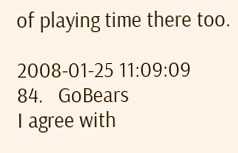of playing time there too.

2008-01-25 11:09:09
84.   GoBears
I agree with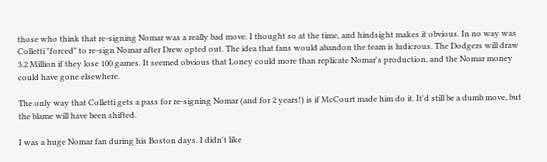those who think that re-signing Nomar was a really bad move. I thought so at the time, and hindsight makes it obvious. In no way was Colletti "forced" to re-sign Nomar after Drew opted out. The idea that fans would abandon the team is ludicrous. The Dodgers will draw 3.2 Million if they lose 100 games. It seemed obvious that Loney could more than replicate Nomar's production, and the Nomar money could have gone elsewhere.

The only way that Colletti gets a pass for re-signing Nomar (and for 2 years!) is if McCourt made him do it. It'd still be a dumb move, but the blame will have been shifted.

I was a huge Nomar fan during his Boston days. I didn't like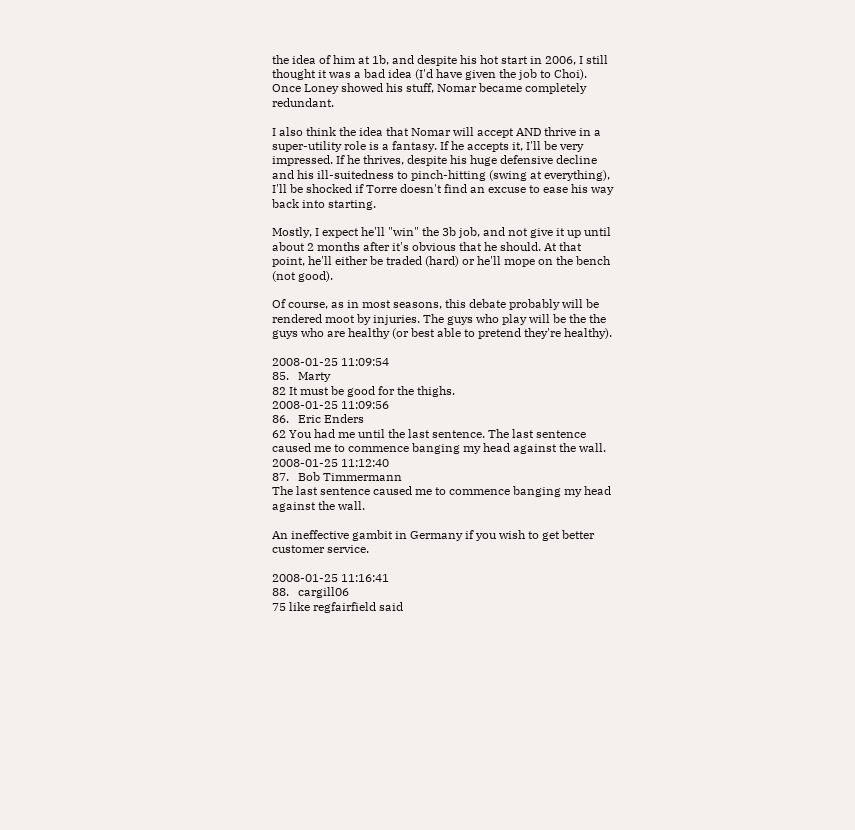the idea of him at 1b, and despite his hot start in 2006, I still thought it was a bad idea (I'd have given the job to Choi). Once Loney showed his stuff, Nomar became completely redundant.

I also think the idea that Nomar will accept AND thrive in a super-utility role is a fantasy. If he accepts it, I'll be very impressed. If he thrives, despite his huge defensive decline and his ill-suitedness to pinch-hitting (swing at everything), I'll be shocked if Torre doesn't find an excuse to ease his way back into starting.

Mostly, I expect he'll "win" the 3b job, and not give it up until about 2 months after it's obvious that he should. At that point, he'll either be traded (hard) or he'll mope on the bench (not good).

Of course, as in most seasons, this debate probably will be rendered moot by injuries. The guys who play will be the the guys who are healthy (or best able to pretend they're healthy).

2008-01-25 11:09:54
85.   Marty
82 It must be good for the thighs.
2008-01-25 11:09:56
86.   Eric Enders
62 You had me until the last sentence. The last sentence caused me to commence banging my head against the wall.
2008-01-25 11:12:40
87.   Bob Timmermann
The last sentence caused me to commence banging my head against the wall.

An ineffective gambit in Germany if you wish to get better customer service.

2008-01-25 11:16:41
88.   cargill06
75 like regfairfield said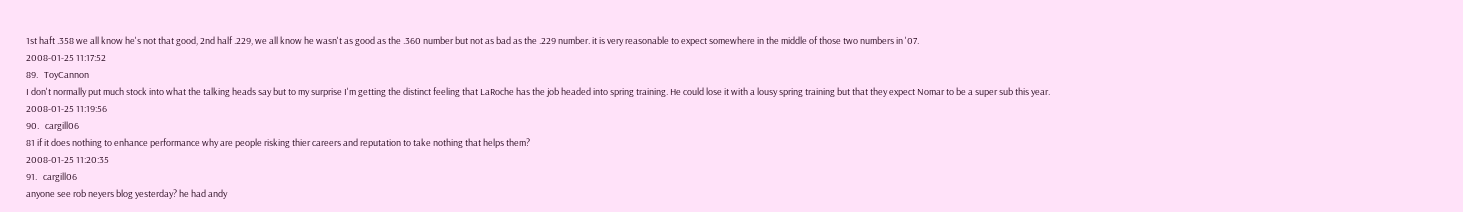1st haft .358 we all know he's not that good, 2nd half .229, we all know he wasn't as good as the .360 number but not as bad as the .229 number. it is very reasonable to expect somewhere in the middle of those two numbers in '07.
2008-01-25 11:17:52
89.   ToyCannon
I don't normally put much stock into what the talking heads say but to my surprise I'm getting the distinct feeling that LaRoche has the job headed into spring training. He could lose it with a lousy spring training but that they expect Nomar to be a super sub this year.
2008-01-25 11:19:56
90.   cargill06
81 if it does nothing to enhance performance why are people risking thier careers and reputation to take nothing that helps them?
2008-01-25 11:20:35
91.   cargill06
anyone see rob neyers blog yesterday? he had andy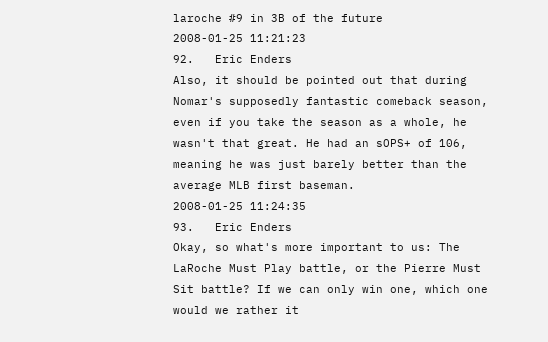laroche #9 in 3B of the future
2008-01-25 11:21:23
92.   Eric Enders
Also, it should be pointed out that during Nomar's supposedly fantastic comeback season, even if you take the season as a whole, he wasn't that great. He had an sOPS+ of 106, meaning he was just barely better than the average MLB first baseman.
2008-01-25 11:24:35
93.   Eric Enders
Okay, so what's more important to us: The LaRoche Must Play battle, or the Pierre Must Sit battle? If we can only win one, which one would we rather it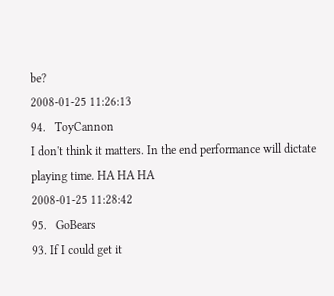be?
2008-01-25 11:26:13
94.   ToyCannon
I don't think it matters. In the end performance will dictate playing time. HA HA HA
2008-01-25 11:28:42
95.   GoBears
93. If I could get it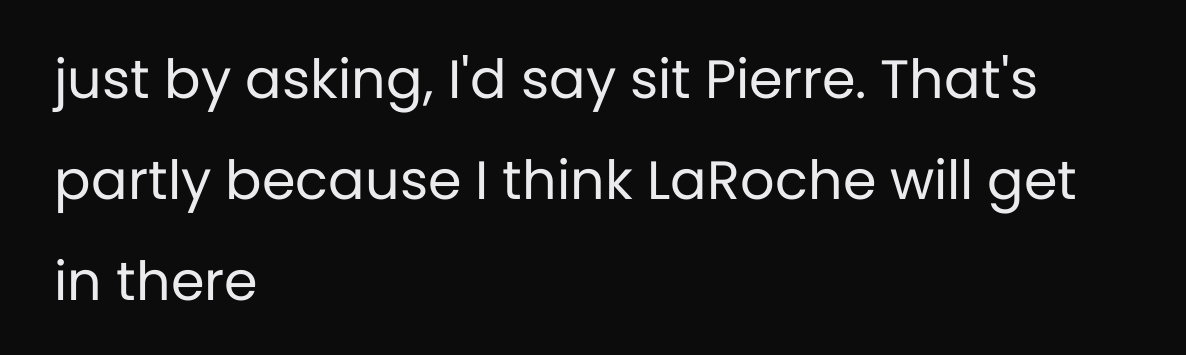just by asking, I'd say sit Pierre. That's partly because I think LaRoche will get in there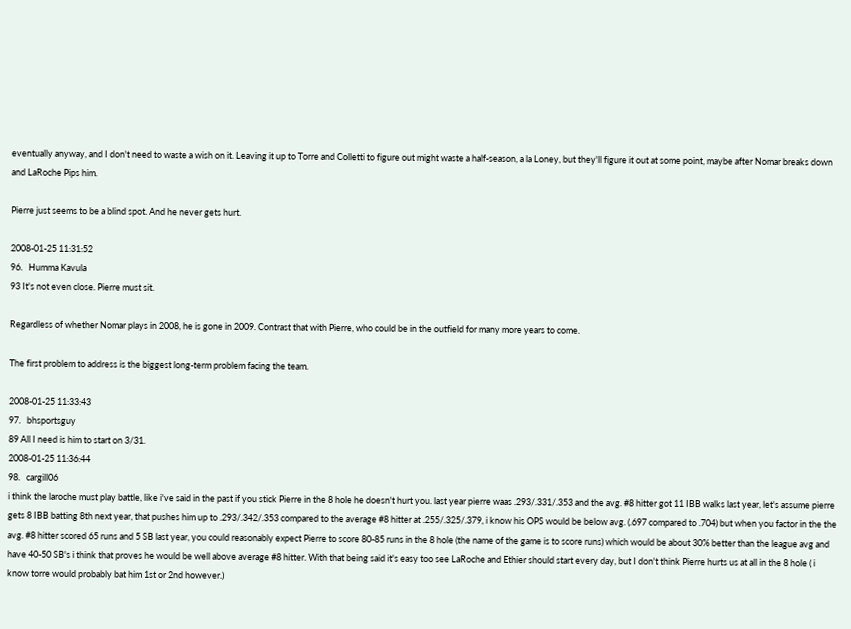eventually anyway, and I don't need to waste a wish on it. Leaving it up to Torre and Colletti to figure out might waste a half-season, a la Loney, but they'll figure it out at some point, maybe after Nomar breaks down and LaRoche Pips him.

Pierre just seems to be a blind spot. And he never gets hurt.

2008-01-25 11:31:52
96.   Humma Kavula
93 It's not even close. Pierre must sit.

Regardless of whether Nomar plays in 2008, he is gone in 2009. Contrast that with Pierre, who could be in the outfield for many more years to come.

The first problem to address is the biggest long-term problem facing the team.

2008-01-25 11:33:43
97.   bhsportsguy
89 All I need is him to start on 3/31.
2008-01-25 11:36:44
98.   cargill06
i think the laroche must play battle, like i've said in the past if you stick Pierre in the 8 hole he doesn't hurt you. last year pierre waas .293/.331/.353 and the avg. #8 hitter got 11 IBB walks last year, let's assume pierre gets 8 IBB batting 8th next year, that pushes him up to .293/.342/.353 compared to the average #8 hitter at .255/.325/.379, i know his OPS would be below avg. (.697 compared to .704) but when you factor in the the avg. #8 hitter scored 65 runs and 5 SB last year, you could reasonably expect Pierre to score 80-85 runs in the 8 hole (the name of the game is to score runs) which would be about 30% better than the league avg and have 40-50 SB's i think that proves he would be well above average #8 hitter. With that being said it's easy too see LaRoche and Ethier should start every day, but I don't think Pierre hurts us at all in the 8 hole ( i know torre would probably bat him 1st or 2nd however.)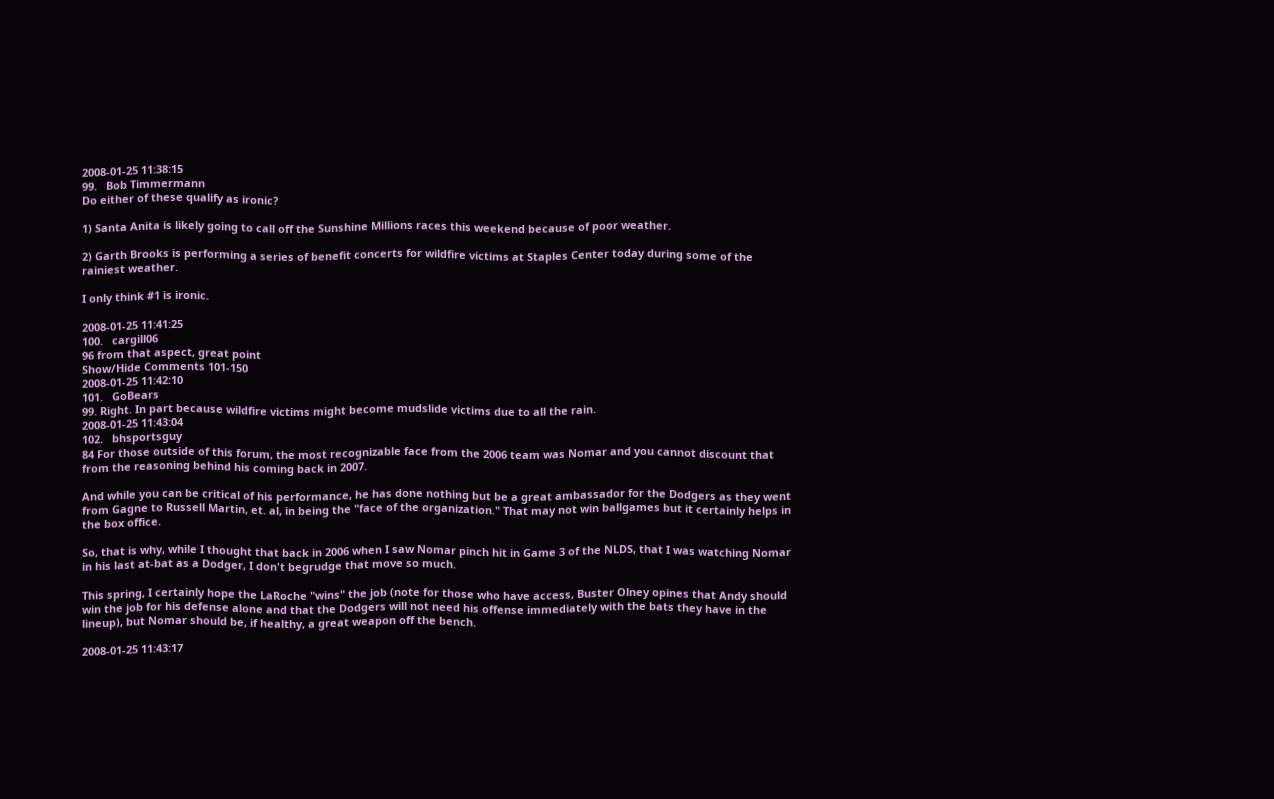2008-01-25 11:38:15
99.   Bob Timmermann
Do either of these qualify as ironic?

1) Santa Anita is likely going to call off the Sunshine Millions races this weekend because of poor weather.

2) Garth Brooks is performing a series of benefit concerts for wildfire victims at Staples Center today during some of the rainiest weather.

I only think #1 is ironic.

2008-01-25 11:41:25
100.   cargill06
96 from that aspect, great point
Show/Hide Comments 101-150
2008-01-25 11:42:10
101.   GoBears
99. Right. In part because wildfire victims might become mudslide victims due to all the rain.
2008-01-25 11:43:04
102.   bhsportsguy
84 For those outside of this forum, the most recognizable face from the 2006 team was Nomar and you cannot discount that from the reasoning behind his coming back in 2007.

And while you can be critical of his performance, he has done nothing but be a great ambassador for the Dodgers as they went from Gagne to Russell Martin, et. al, in being the "face of the organization." That may not win ballgames but it certainly helps in the box office.

So, that is why, while I thought that back in 2006 when I saw Nomar pinch hit in Game 3 of the NLDS, that I was watching Nomar in his last at-bat as a Dodger, I don't begrudge that move so much.

This spring, I certainly hope the LaRoche "wins" the job (note for those who have access, Buster Olney opines that Andy should win the job for his defense alone and that the Dodgers will not need his offense immediately with the bats they have in the lineup), but Nomar should be, if healthy, a great weapon off the bench.

2008-01-25 11:43:17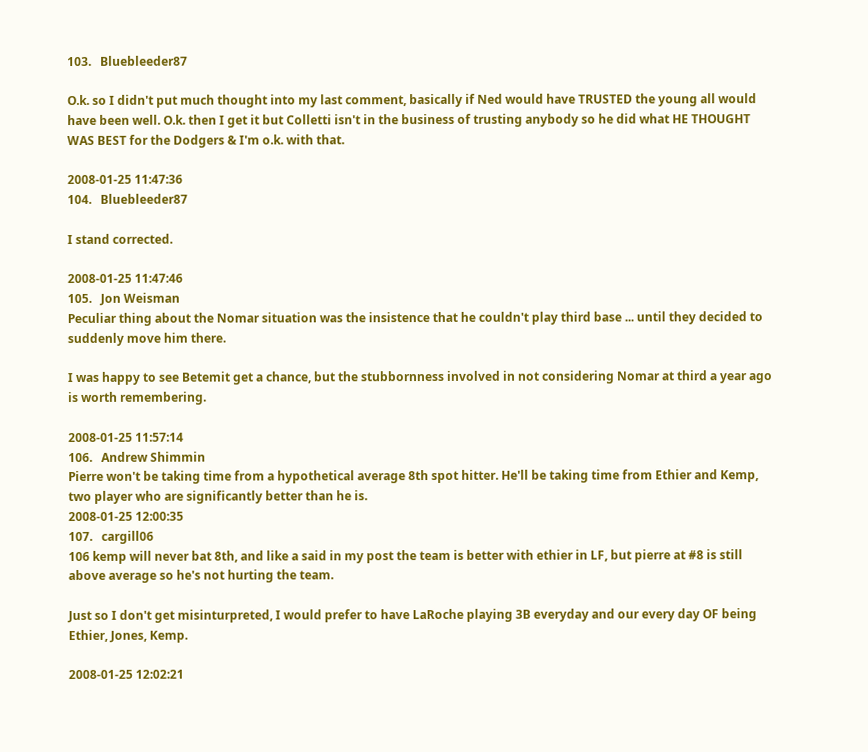103.   Bluebleeder87

O.k. so I didn't put much thought into my last comment, basically if Ned would have TRUSTED the young all would have been well. O.k. then I get it but Colletti isn't in the business of trusting anybody so he did what HE THOUGHT WAS BEST for the Dodgers & I'm o.k. with that.

2008-01-25 11:47:36
104.   Bluebleeder87

I stand corrected.

2008-01-25 11:47:46
105.   Jon Weisman
Peculiar thing about the Nomar situation was the insistence that he couldn't play third base ... until they decided to suddenly move him there.

I was happy to see Betemit get a chance, but the stubbornness involved in not considering Nomar at third a year ago is worth remembering.

2008-01-25 11:57:14
106.   Andrew Shimmin
Pierre won't be taking time from a hypothetical average 8th spot hitter. He'll be taking time from Ethier and Kemp, two player who are significantly better than he is.
2008-01-25 12:00:35
107.   cargill06
106 kemp will never bat 8th, and like a said in my post the team is better with ethier in LF, but pierre at #8 is still above average so he's not hurting the team.

Just so I don't get misinturpreted, I would prefer to have LaRoche playing 3B everyday and our every day OF being Ethier, Jones, Kemp.

2008-01-25 12:02:21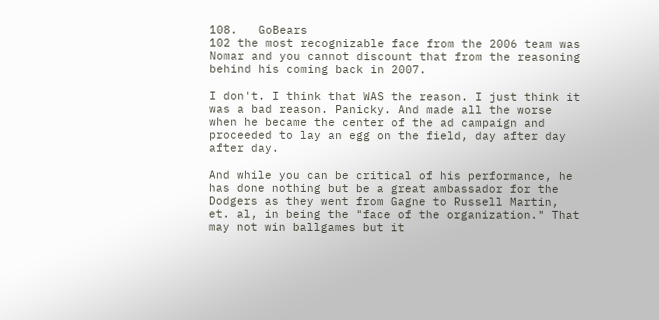108.   GoBears
102 the most recognizable face from the 2006 team was Nomar and you cannot discount that from the reasoning behind his coming back in 2007.

I don't. I think that WAS the reason. I just think it was a bad reason. Panicky. And made all the worse when he became the center of the ad campaign and proceeded to lay an egg on the field, day after day after day.

And while you can be critical of his performance, he has done nothing but be a great ambassador for the Dodgers as they went from Gagne to Russell Martin, et. al, in being the "face of the organization." That may not win ballgames but it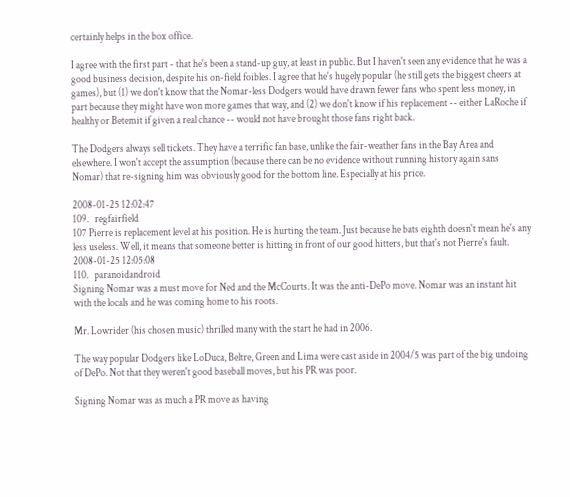certainly helps in the box office.

I agree with the first part - that he's been a stand-up guy, at least in public. But I haven't seen any evidence that he was a good business decision, despite his on-field foibles. I agree that he's hugely popular (he still gets the biggest cheers at games), but (1) we don't know that the Nomar-less Dodgers would have drawn fewer fans who spent less money, in part because they might have won more games that way, and (2) we don't know if his replacement -- either LaRoche if healthy or Betemit if given a real chance -- would not have brought those fans right back.

The Dodgers always sell tickets. They have a terrific fan base, unlike the fair-weather fans in the Bay Area and elsewhere. I won't accept the assumption (because there can be no evidence without running history again sans Nomar) that re-signing him was obviously good for the bottom line. Especially at his price.

2008-01-25 12:02:47
109.   regfairfield
107 Pierre is replacement level at his position. He is hurting the team. Just because he bats eighth doesn't mean he's any less useless. Well, it means that someone better is hitting in front of our good hitters, but that's not Pierre's fault.
2008-01-25 12:05:08
110.   paranoidandroid
Signing Nomar was a must move for Ned and the McCourts. It was the anti-DePo move. Nomar was an instant hit with the locals and he was coming home to his roots.

Mr. Lowrider (his chosen music) thrilled many with the start he had in 2006.

The way popular Dodgers like LoDuca, Beltre, Green and Lima were cast aside in 2004/5 was part of the big undoing of DePo. Not that they weren't good baseball moves, but his PR was poor.

Signing Nomar was as much a PR move as having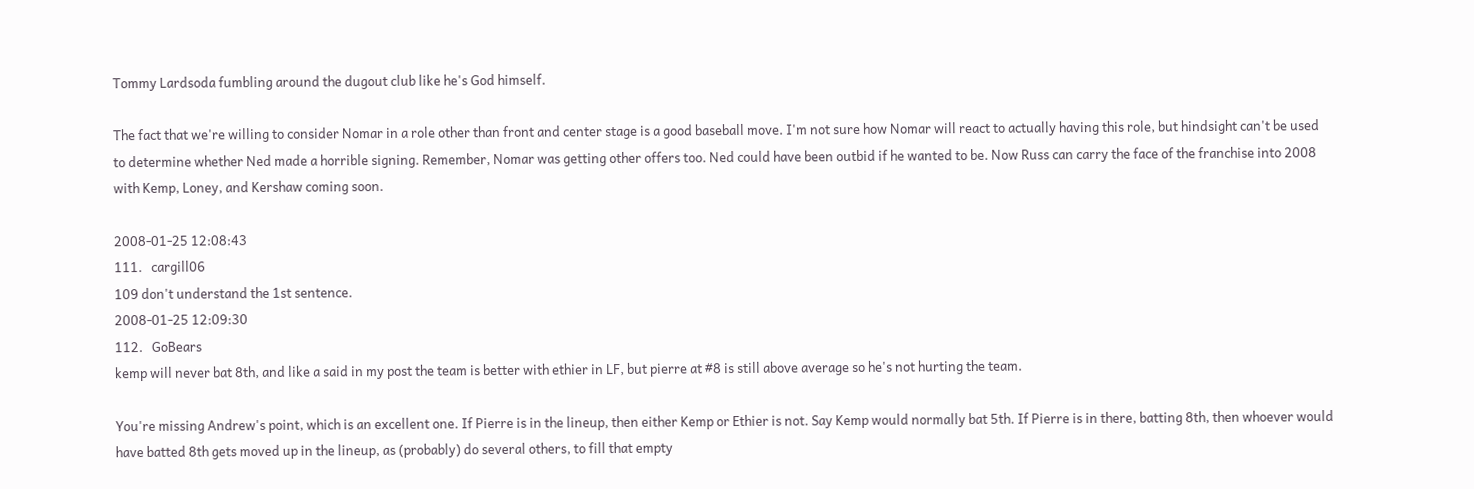Tommy Lardsoda fumbling around the dugout club like he's God himself.

The fact that we're willing to consider Nomar in a role other than front and center stage is a good baseball move. I'm not sure how Nomar will react to actually having this role, but hindsight can't be used to determine whether Ned made a horrible signing. Remember, Nomar was getting other offers too. Ned could have been outbid if he wanted to be. Now Russ can carry the face of the franchise into 2008 with Kemp, Loney, and Kershaw coming soon.

2008-01-25 12:08:43
111.   cargill06
109 don't understand the 1st sentence.
2008-01-25 12:09:30
112.   GoBears
kemp will never bat 8th, and like a said in my post the team is better with ethier in LF, but pierre at #8 is still above average so he's not hurting the team.

You're missing Andrew's point, which is an excellent one. If Pierre is in the lineup, then either Kemp or Ethier is not. Say Kemp would normally bat 5th. If Pierre is in there, batting 8th, then whoever would have batted 8th gets moved up in the lineup, as (probably) do several others, to fill that empty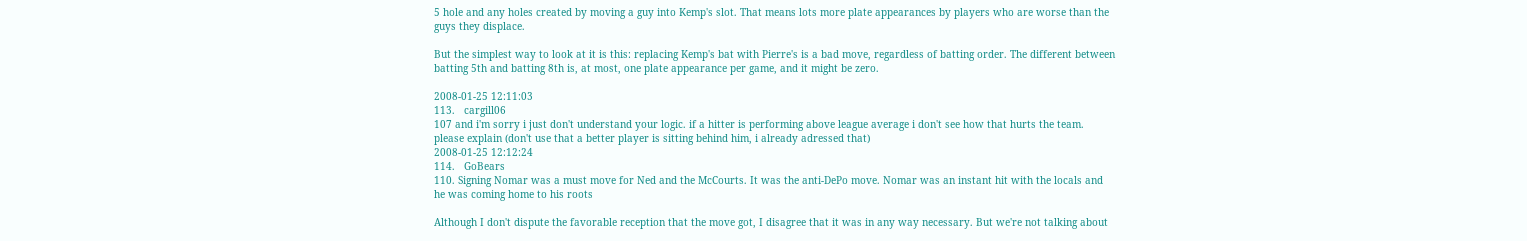5 hole and any holes created by moving a guy into Kemp's slot. That means lots more plate appearances by players who are worse than the guys they displace.

But the simplest way to look at it is this: replacing Kemp's bat with Pierre's is a bad move, regardless of batting order. The different between batting 5th and batting 8th is, at most, one plate appearance per game, and it might be zero.

2008-01-25 12:11:03
113.   cargill06
107 and i'm sorry i just don't understand your logic. if a hitter is performing above league average i don't see how that hurts the team. please explain (don't use that a better player is sitting behind him, i already adressed that)
2008-01-25 12:12:24
114.   GoBears
110. Signing Nomar was a must move for Ned and the McCourts. It was the anti-DePo move. Nomar was an instant hit with the locals and he was coming home to his roots

Although I don't dispute the favorable reception that the move got, I disagree that it was in any way necessary. But we're not talking about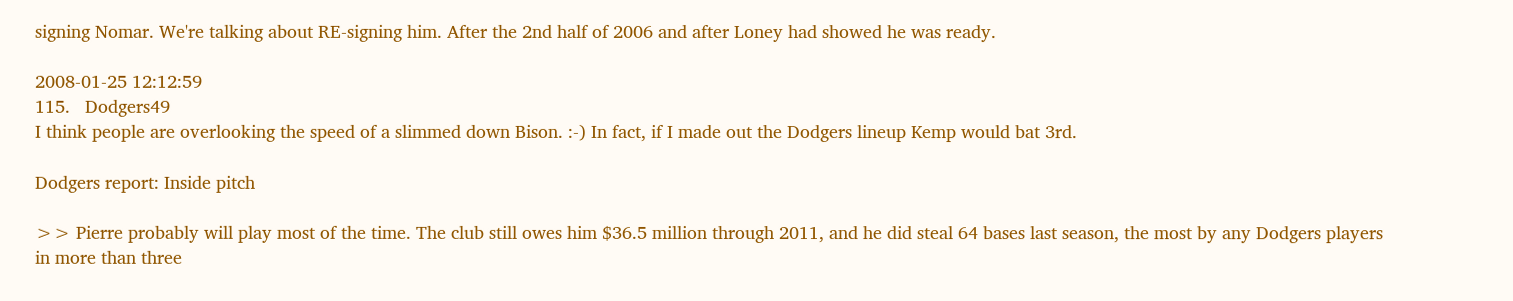signing Nomar. We're talking about RE-signing him. After the 2nd half of 2006 and after Loney had showed he was ready.

2008-01-25 12:12:59
115.   Dodgers49
I think people are overlooking the speed of a slimmed down Bison. :-) In fact, if I made out the Dodgers lineup Kemp would bat 3rd.

Dodgers report: Inside pitch

>> Pierre probably will play most of the time. The club still owes him $36.5 million through 2011, and he did steal 64 bases last season, the most by any Dodgers players in more than three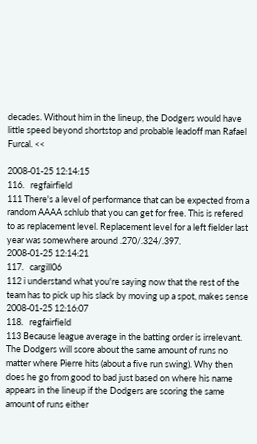decades. Without him in the lineup, the Dodgers would have little speed beyond shortstop and probable leadoff man Rafael Furcal. <<

2008-01-25 12:14:15
116.   regfairfield
111 There's a level of performance that can be expected from a random AAAA schlub that you can get for free. This is refered to as replacement level. Replacement level for a left fielder last year was somewhere around .270/.324/.397.
2008-01-25 12:14:21
117.   cargill06
112 i understand what you're saying now that the rest of the team has to pick up his slack by moving up a spot, makes sense
2008-01-25 12:16:07
118.   regfairfield
113 Because league average in the batting order is irrelevant. The Dodgers will score about the same amount of runs no matter where Pierre hits (about a five run swing). Why then does he go from good to bad just based on where his name appears in the lineup if the Dodgers are scoring the same amount of runs either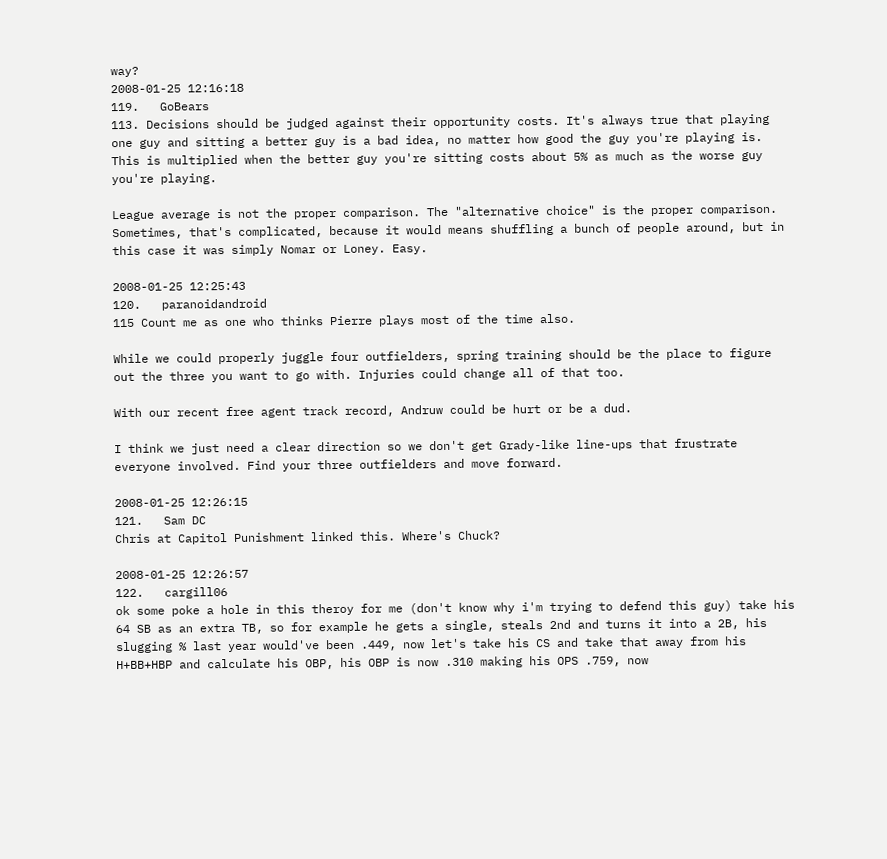way?
2008-01-25 12:16:18
119.   GoBears
113. Decisions should be judged against their opportunity costs. It's always true that playing one guy and sitting a better guy is a bad idea, no matter how good the guy you're playing is. This is multiplied when the better guy you're sitting costs about 5% as much as the worse guy you're playing.

League average is not the proper comparison. The "alternative choice" is the proper comparison. Sometimes, that's complicated, because it would means shuffling a bunch of people around, but in this case it was simply Nomar or Loney. Easy.

2008-01-25 12:25:43
120.   paranoidandroid
115 Count me as one who thinks Pierre plays most of the time also.

While we could properly juggle four outfielders, spring training should be the place to figure out the three you want to go with. Injuries could change all of that too.

With our recent free agent track record, Andruw could be hurt or be a dud.

I think we just need a clear direction so we don't get Grady-like line-ups that frustrate everyone involved. Find your three outfielders and move forward.

2008-01-25 12:26:15
121.   Sam DC
Chris at Capitol Punishment linked this. Where's Chuck?

2008-01-25 12:26:57
122.   cargill06
ok some poke a hole in this theroy for me (don't know why i'm trying to defend this guy) take his 64 SB as an extra TB, so for example he gets a single, steals 2nd and turns it into a 2B, his slugging % last year would've been .449, now let's take his CS and take that away from his H+BB+HBP and calculate his OBP, his OBP is now .310 making his OPS .759, now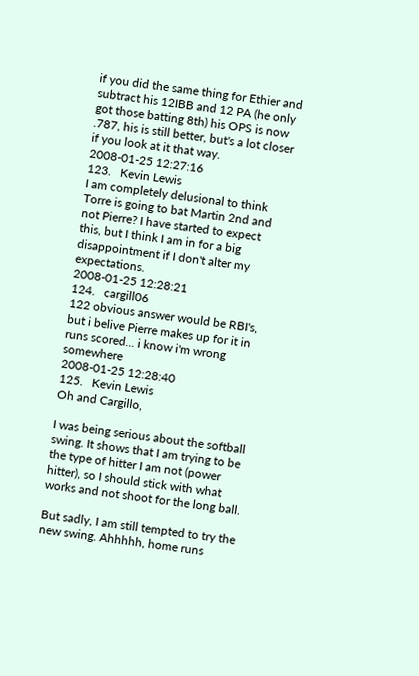if you did the same thing for Ethier and subtract his 12IBB and 12 PA (he only got those batting 8th) his OPS is now .787, his is still better, but's a lot closer if you look at it that way.
2008-01-25 12:27:16
123.   Kevin Lewis
I am completely delusional to think Torre is going to bat Martin 2nd and not Pierre? I have started to expect this, but I think I am in for a big disappointment if I don't alter my expectations.
2008-01-25 12:28:21
124.   cargill06
122 obvious answer would be RBI's, but i belive Pierre makes up for it in runs scored... i know i'm wrong somewhere
2008-01-25 12:28:40
125.   Kevin Lewis
Oh and Cargillo,

I was being serious about the softball swing. It shows that I am trying to be the type of hitter I am not (power hitter), so I should stick with what works and not shoot for the long ball.

But sadly, I am still tempted to try the new swing. Ahhhhh, home runs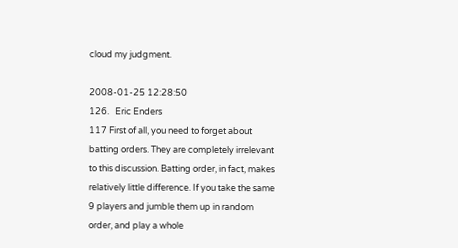cloud my judgment.

2008-01-25 12:28:50
126.   Eric Enders
117 First of all, you need to forget about batting orders. They are completely irrelevant to this discussion. Batting order, in fact, makes relatively little difference. If you take the same 9 players and jumble them up in random order, and play a whole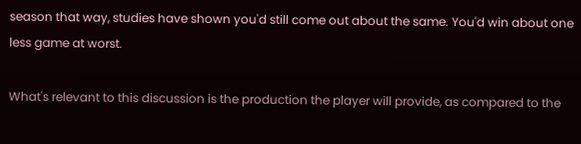season that way, studies have shown you'd still come out about the same. You'd win about one less game at worst.

What's relevant to this discussion is the production the player will provide, as compared to the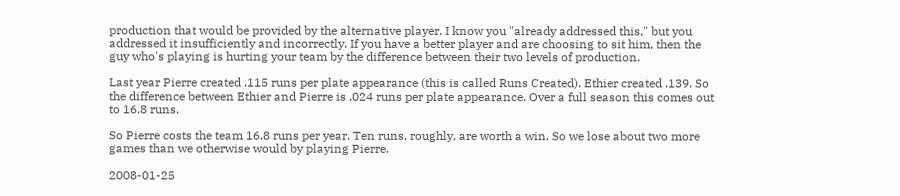production that would be provided by the alternative player. I know you "already addressed this," but you addressed it insufficiently and incorrectly. If you have a better player and are choosing to sit him, then the guy who's playing is hurting your team by the difference between their two levels of production.

Last year Pierre created .115 runs per plate appearance (this is called Runs Created). Ethier created .139. So the difference between Ethier and Pierre is .024 runs per plate appearance. Over a full season this comes out to 16.8 runs.

So Pierre costs the team 16.8 runs per year. Ten runs, roughly, are worth a win. So we lose about two more games than we otherwise would by playing Pierre.

2008-01-25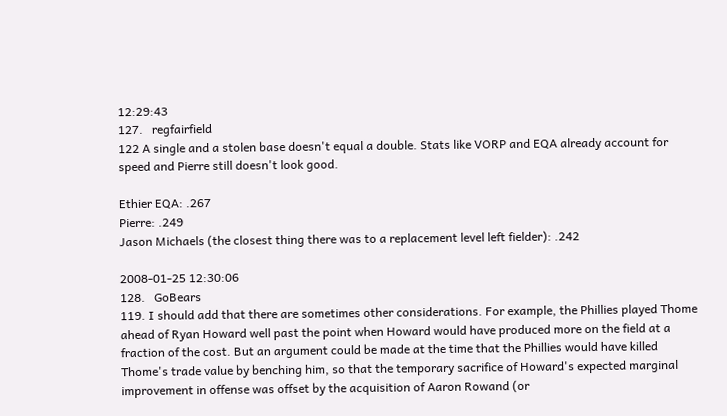12:29:43
127.   regfairfield
122 A single and a stolen base doesn't equal a double. Stats like VORP and EQA already account for speed and Pierre still doesn't look good.

Ethier EQA: .267
Pierre: .249
Jason Michaels (the closest thing there was to a replacement level left fielder): .242

2008-01-25 12:30:06
128.   GoBears
119. I should add that there are sometimes other considerations. For example, the Phillies played Thome ahead of Ryan Howard well past the point when Howard would have produced more on the field at a fraction of the cost. But an argument could be made at the time that the Phillies would have killed Thome's trade value by benching him, so that the temporary sacrifice of Howard's expected marginal improvement in offense was offset by the acquisition of Aaron Rowand (or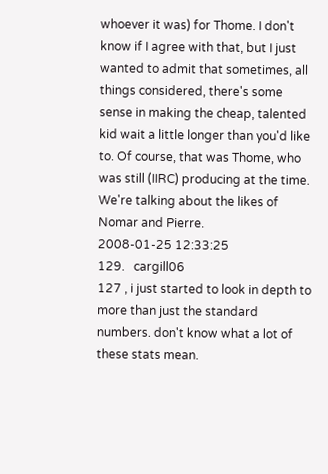whoever it was) for Thome. I don't know if I agree with that, but I just wanted to admit that sometimes, all things considered, there's some sense in making the cheap, talented kid wait a little longer than you'd like to. Of course, that was Thome, who was still (IIRC) producing at the time. We're talking about the likes of Nomar and Pierre.
2008-01-25 12:33:25
129.   cargill06
127 , i just started to look in depth to more than just the standard numbers. don't know what a lot of these stats mean.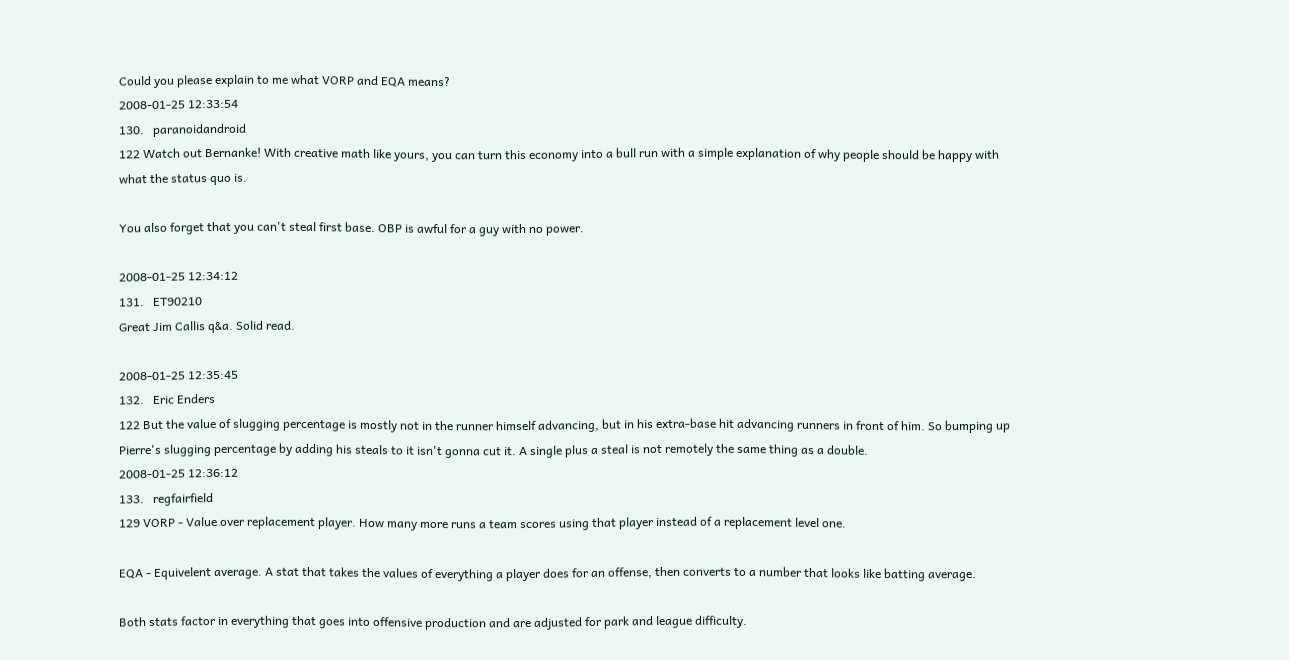Could you please explain to me what VORP and EQA means?
2008-01-25 12:33:54
130.   paranoidandroid
122 Watch out Bernanke! With creative math like yours, you can turn this economy into a bull run with a simple explanation of why people should be happy with what the status quo is.

You also forget that you can't steal first base. OBP is awful for a guy with no power.

2008-01-25 12:34:12
131.   ET90210
Great Jim Callis q&a. Solid read.

2008-01-25 12:35:45
132.   Eric Enders
122 But the value of slugging percentage is mostly not in the runner himself advancing, but in his extra-base hit advancing runners in front of him. So bumping up Pierre's slugging percentage by adding his steals to it isn't gonna cut it. A single plus a steal is not remotely the same thing as a double.
2008-01-25 12:36:12
133.   regfairfield
129 VORP - Value over replacement player. How many more runs a team scores using that player instead of a replacement level one.

EQA - Equivelent average. A stat that takes the values of everything a player does for an offense, then converts to a number that looks like batting average.

Both stats factor in everything that goes into offensive production and are adjusted for park and league difficulty.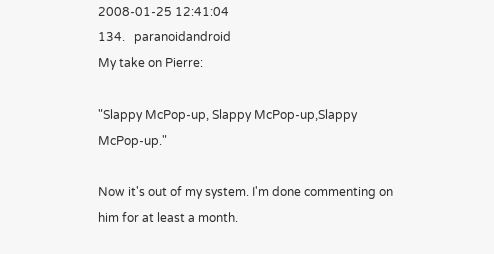2008-01-25 12:41:04
134.   paranoidandroid
My take on Pierre:

"Slappy McPop-up, Slappy McPop-up,Slappy McPop-up."

Now it's out of my system. I'm done commenting on him for at least a month.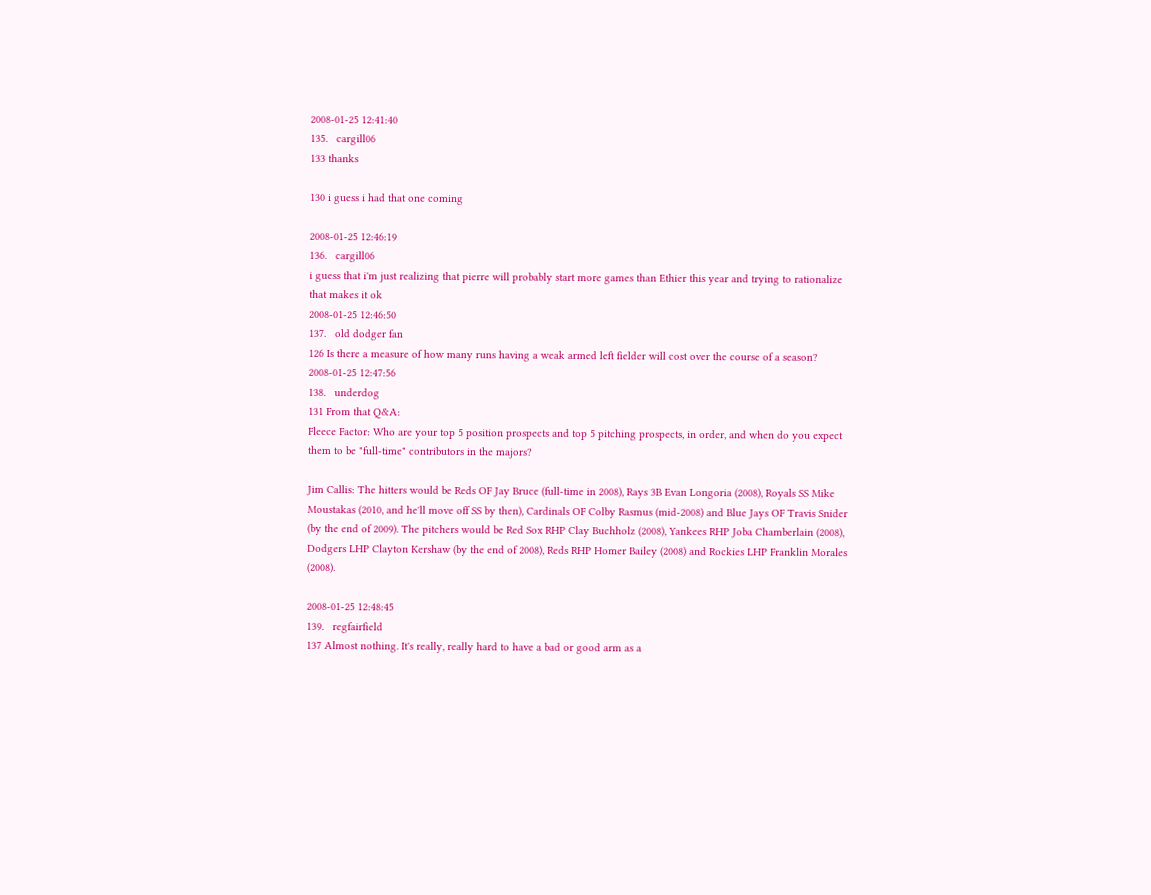2008-01-25 12:41:40
135.   cargill06
133 thanks

130 i guess i had that one coming

2008-01-25 12:46:19
136.   cargill06
i guess that i'm just realizing that pierre will probably start more games than Ethier this year and trying to rationalize that makes it ok
2008-01-25 12:46:50
137.   old dodger fan
126 Is there a measure of how many runs having a weak armed left fielder will cost over the course of a season?
2008-01-25 12:47:56
138.   underdog
131 From that Q&A:
Fleece Factor: Who are your top 5 position prospects and top 5 pitching prospects, in order, and when do you expect them to be "full-time" contributors in the majors?

Jim Callis: The hitters would be Reds OF Jay Bruce (full-time in 2008), Rays 3B Evan Longoria (2008), Royals SS Mike Moustakas (2010, and he'll move off SS by then), Cardinals OF Colby Rasmus (mid-2008) and Blue Jays OF Travis Snider (by the end of 2009). The pitchers would be Red Sox RHP Clay Buchholz (2008), Yankees RHP Joba Chamberlain (2008), Dodgers LHP Clayton Kershaw (by the end of 2008), Reds RHP Homer Bailey (2008) and Rockies LHP Franklin Morales (2008).

2008-01-25 12:48:45
139.   regfairfield
137 Almost nothing. It's really, really hard to have a bad or good arm as a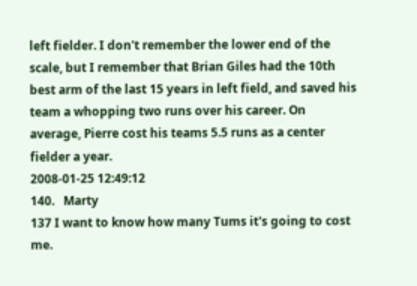left fielder. I don't remember the lower end of the scale, but I remember that Brian Giles had the 10th best arm of the last 15 years in left field, and saved his team a whopping two runs over his career. On average, Pierre cost his teams 5.5 runs as a center fielder a year.
2008-01-25 12:49:12
140.   Marty
137 I want to know how many Tums it's going to cost me.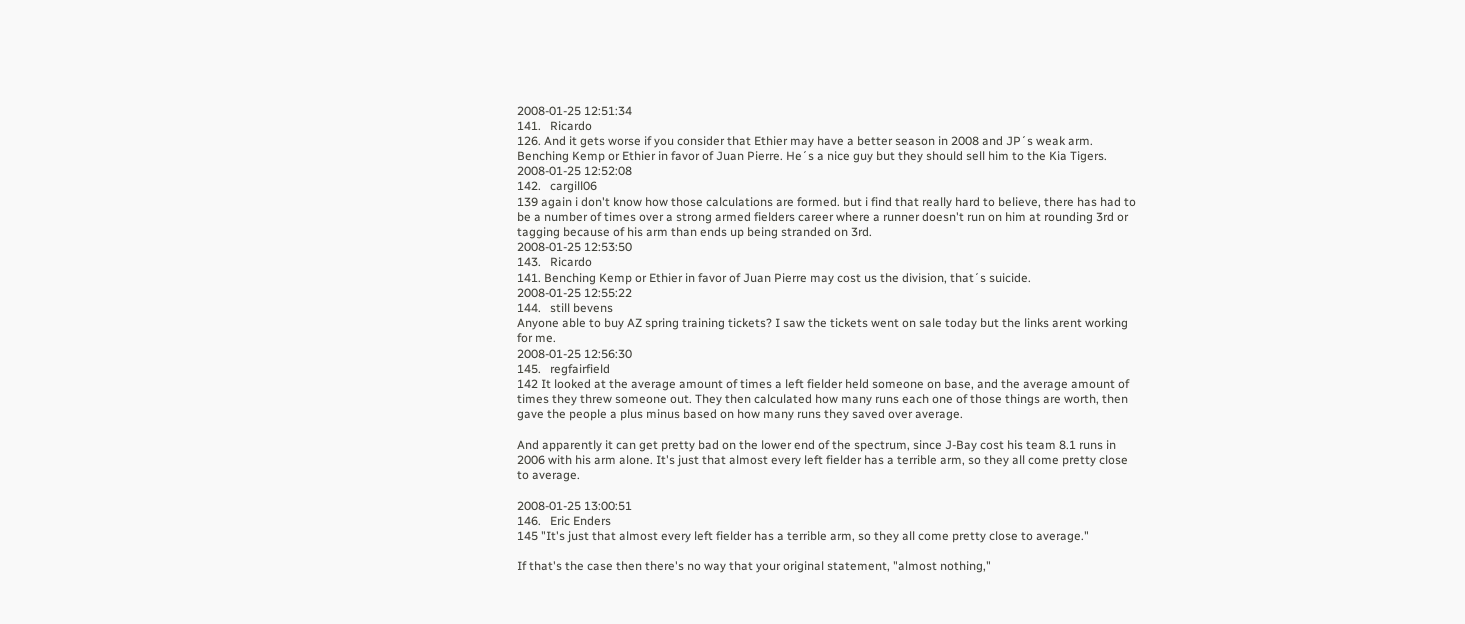2008-01-25 12:51:34
141.   Ricardo
126. And it gets worse if you consider that Ethier may have a better season in 2008 and JP´s weak arm. Benching Kemp or Ethier in favor of Juan Pierre. He´s a nice guy but they should sell him to the Kia Tigers.
2008-01-25 12:52:08
142.   cargill06
139 again i don't know how those calculations are formed. but i find that really hard to believe, there has had to be a number of times over a strong armed fielders career where a runner doesn't run on him at rounding 3rd or tagging because of his arm than ends up being stranded on 3rd.
2008-01-25 12:53:50
143.   Ricardo
141. Benching Kemp or Ethier in favor of Juan Pierre may cost us the division, that´s suicide.
2008-01-25 12:55:22
144.   still bevens
Anyone able to buy AZ spring training tickets? I saw the tickets went on sale today but the links arent working for me.
2008-01-25 12:56:30
145.   regfairfield
142 It looked at the average amount of times a left fielder held someone on base, and the average amount of times they threw someone out. They then calculated how many runs each one of those things are worth, then gave the people a plus minus based on how many runs they saved over average.

And apparently it can get pretty bad on the lower end of the spectrum, since J-Bay cost his team 8.1 runs in 2006 with his arm alone. It's just that almost every left fielder has a terrible arm, so they all come pretty close to average.

2008-01-25 13:00:51
146.   Eric Enders
145 "It's just that almost every left fielder has a terrible arm, so they all come pretty close to average."

If that's the case then there's no way that your original statement, "almost nothing,"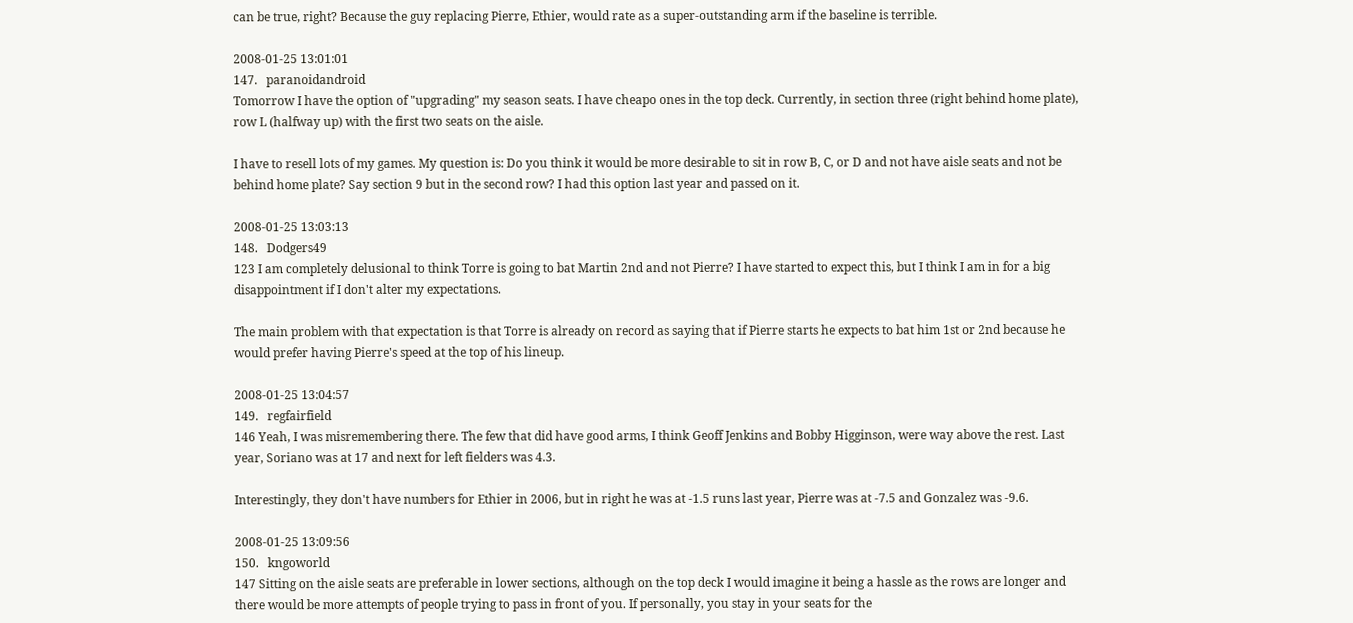can be true, right? Because the guy replacing Pierre, Ethier, would rate as a super-outstanding arm if the baseline is terrible.

2008-01-25 13:01:01
147.   paranoidandroid
Tomorrow I have the option of "upgrading" my season seats. I have cheapo ones in the top deck. Currently, in section three (right behind home plate), row L (halfway up) with the first two seats on the aisle.

I have to resell lots of my games. My question is: Do you think it would be more desirable to sit in row B, C, or D and not have aisle seats and not be behind home plate? Say section 9 but in the second row? I had this option last year and passed on it.

2008-01-25 13:03:13
148.   Dodgers49
123 I am completely delusional to think Torre is going to bat Martin 2nd and not Pierre? I have started to expect this, but I think I am in for a big disappointment if I don't alter my expectations.

The main problem with that expectation is that Torre is already on record as saying that if Pierre starts he expects to bat him 1st or 2nd because he would prefer having Pierre's speed at the top of his lineup.

2008-01-25 13:04:57
149.   regfairfield
146 Yeah, I was misremembering there. The few that did have good arms, I think Geoff Jenkins and Bobby Higginson, were way above the rest. Last year, Soriano was at 17 and next for left fielders was 4.3.

Interestingly, they don't have numbers for Ethier in 2006, but in right he was at -1.5 runs last year, Pierre was at -7.5 and Gonzalez was -9.6.

2008-01-25 13:09:56
150.   kngoworld
147 Sitting on the aisle seats are preferable in lower sections, although on the top deck I would imagine it being a hassle as the rows are longer and there would be more attempts of people trying to pass in front of you. If personally, you stay in your seats for the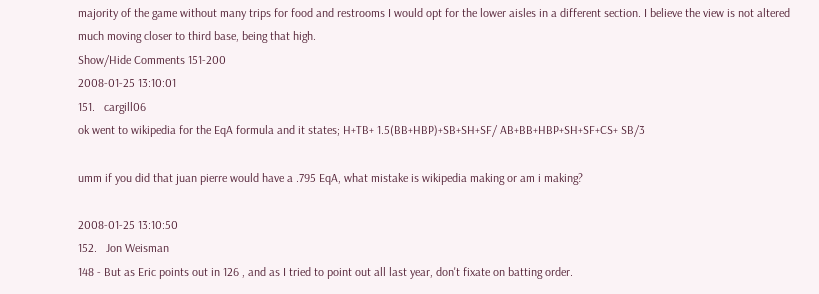majority of the game without many trips for food and restrooms I would opt for the lower aisles in a different section. I believe the view is not altered much moving closer to third base, being that high.
Show/Hide Comments 151-200
2008-01-25 13:10:01
151.   cargill06
ok went to wikipedia for the EqA formula and it states; H+TB+ 1.5(BB+HBP)+SB+SH+SF/ AB+BB+HBP+SH+SF+CS+ SB/3

umm if you did that juan pierre would have a .795 EqA, what mistake is wikipedia making or am i making?

2008-01-25 13:10:50
152.   Jon Weisman
148 - But as Eric points out in 126 , and as I tried to point out all last year, don't fixate on batting order.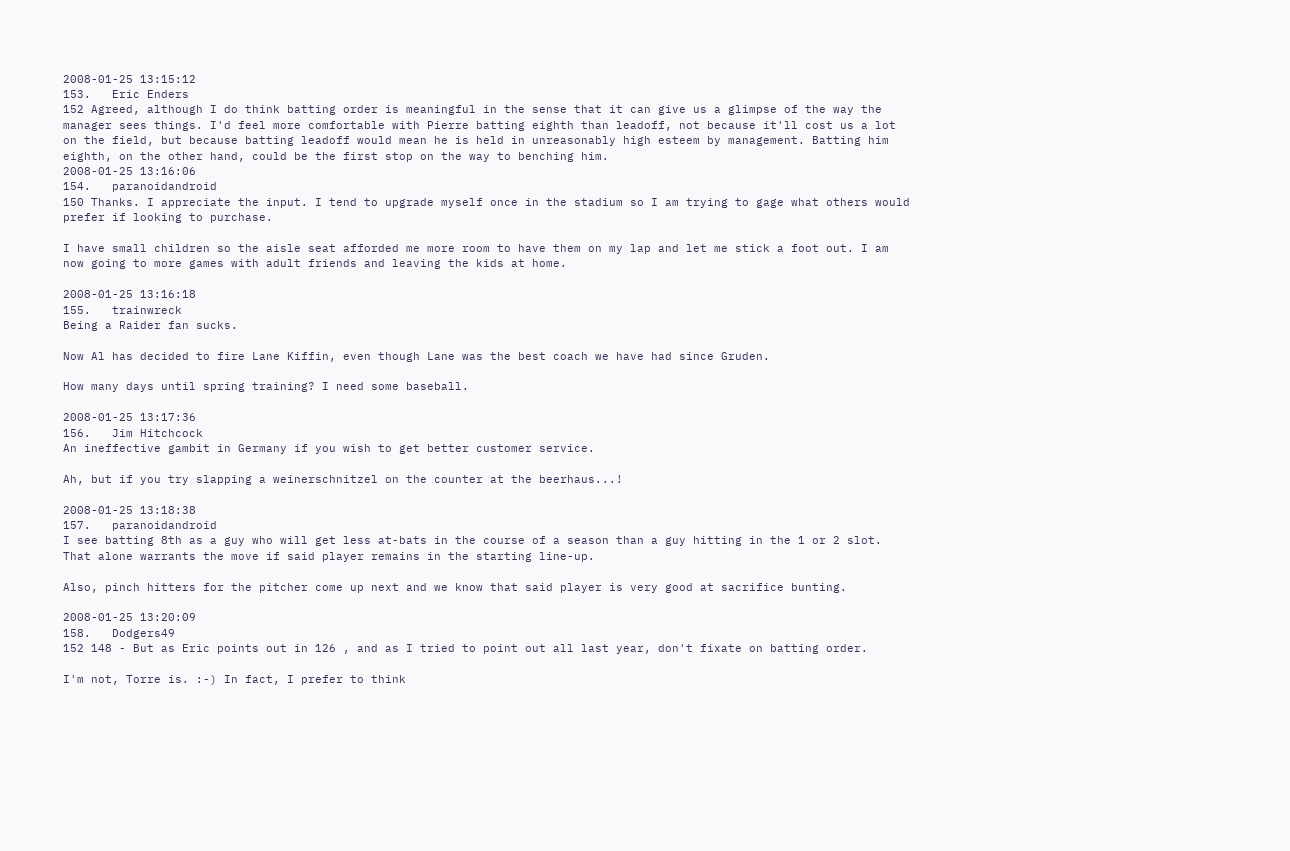2008-01-25 13:15:12
153.   Eric Enders
152 Agreed, although I do think batting order is meaningful in the sense that it can give us a glimpse of the way the manager sees things. I'd feel more comfortable with Pierre batting eighth than leadoff, not because it'll cost us a lot on the field, but because batting leadoff would mean he is held in unreasonably high esteem by management. Batting him eighth, on the other hand, could be the first stop on the way to benching him.
2008-01-25 13:16:06
154.   paranoidandroid
150 Thanks. I appreciate the input. I tend to upgrade myself once in the stadium so I am trying to gage what others would prefer if looking to purchase.

I have small children so the aisle seat afforded me more room to have them on my lap and let me stick a foot out. I am now going to more games with adult friends and leaving the kids at home.

2008-01-25 13:16:18
155.   trainwreck
Being a Raider fan sucks.

Now Al has decided to fire Lane Kiffin, even though Lane was the best coach we have had since Gruden.

How many days until spring training? I need some baseball.

2008-01-25 13:17:36
156.   Jim Hitchcock
An ineffective gambit in Germany if you wish to get better customer service.

Ah, but if you try slapping a weinerschnitzel on the counter at the beerhaus...!

2008-01-25 13:18:38
157.   paranoidandroid
I see batting 8th as a guy who will get less at-bats in the course of a season than a guy hitting in the 1 or 2 slot. That alone warrants the move if said player remains in the starting line-up.

Also, pinch hitters for the pitcher come up next and we know that said player is very good at sacrifice bunting.

2008-01-25 13:20:09
158.   Dodgers49
152 148 - But as Eric points out in 126 , and as I tried to point out all last year, don't fixate on batting order.

I'm not, Torre is. :-) In fact, I prefer to think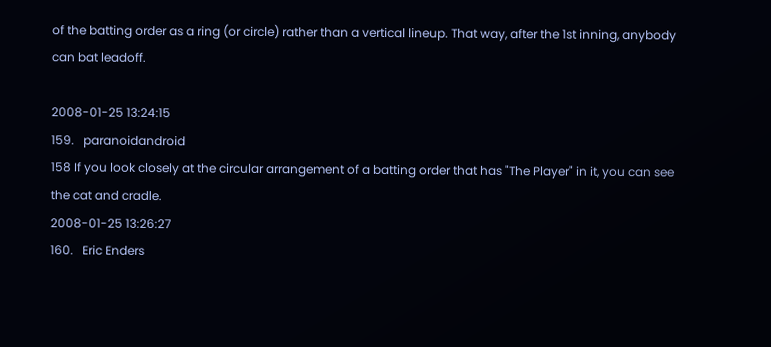of the batting order as a ring (or circle) rather than a vertical lineup. That way, after the 1st inning, anybody can bat leadoff.

2008-01-25 13:24:15
159.   paranoidandroid
158 If you look closely at the circular arrangement of a batting order that has "The Player" in it, you can see the cat and cradle.
2008-01-25 13:26:27
160.   Eric Enders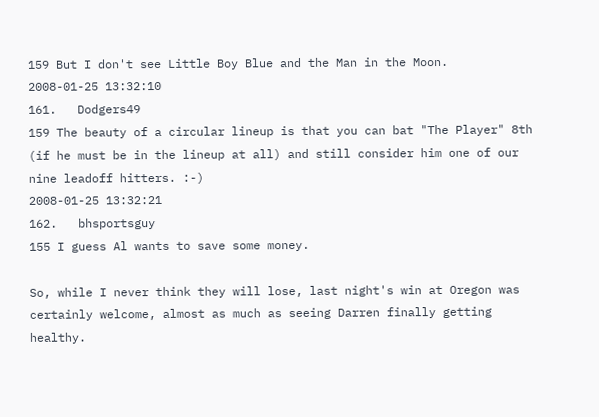159 But I don't see Little Boy Blue and the Man in the Moon.
2008-01-25 13:32:10
161.   Dodgers49
159 The beauty of a circular lineup is that you can bat "The Player" 8th (if he must be in the lineup at all) and still consider him one of our nine leadoff hitters. :-)
2008-01-25 13:32:21
162.   bhsportsguy
155 I guess Al wants to save some money.

So, while I never think they will lose, last night's win at Oregon was certainly welcome, almost as much as seeing Darren finally getting healthy.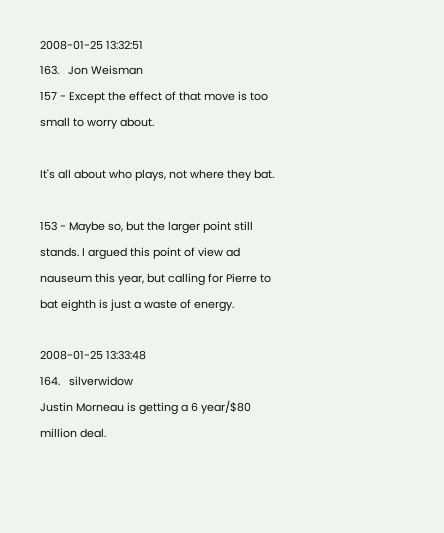2008-01-25 13:32:51
163.   Jon Weisman
157 - Except the effect of that move is too small to worry about.

It's all about who plays, not where they bat.

153 - Maybe so, but the larger point still stands. I argued this point of view ad nauseum this year, but calling for Pierre to bat eighth is just a waste of energy.

2008-01-25 13:33:48
164.   silverwidow
Justin Morneau is getting a 6 year/$80 million deal.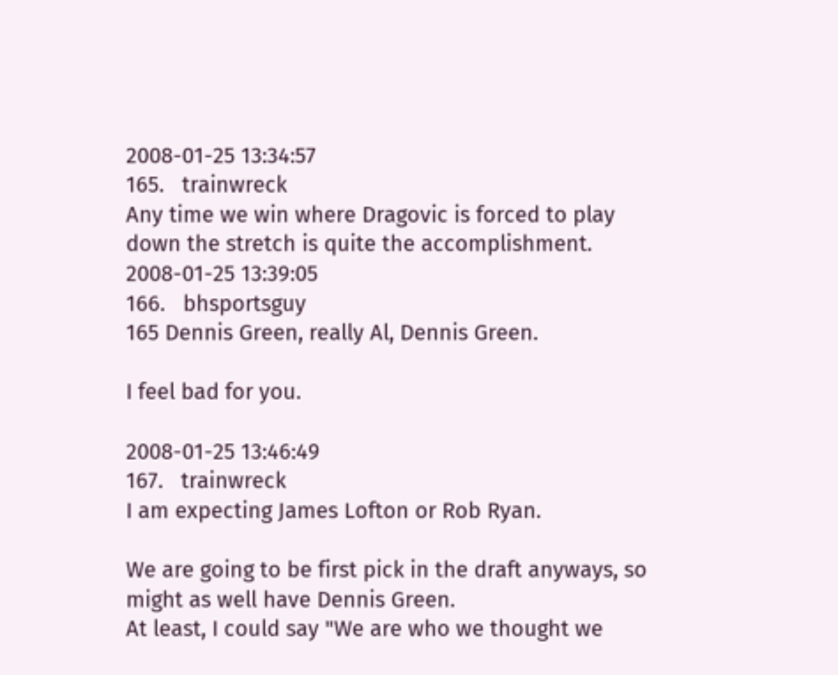2008-01-25 13:34:57
165.   trainwreck
Any time we win where Dragovic is forced to play down the stretch is quite the accomplishment.
2008-01-25 13:39:05
166.   bhsportsguy
165 Dennis Green, really Al, Dennis Green.

I feel bad for you.

2008-01-25 13:46:49
167.   trainwreck
I am expecting James Lofton or Rob Ryan.

We are going to be first pick in the draft anyways, so might as well have Dennis Green.
At least, I could say "We are who we thought we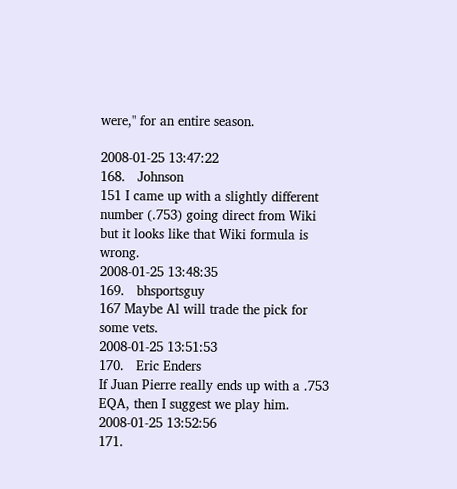were," for an entire season.

2008-01-25 13:47:22
168.   Johnson
151 I came up with a slightly different number (.753) going direct from Wiki but it looks like that Wiki formula is wrong.
2008-01-25 13:48:35
169.   bhsportsguy
167 Maybe Al will trade the pick for some vets.
2008-01-25 13:51:53
170.   Eric Enders
If Juan Pierre really ends up with a .753 EQA, then I suggest we play him.
2008-01-25 13:52:56
171.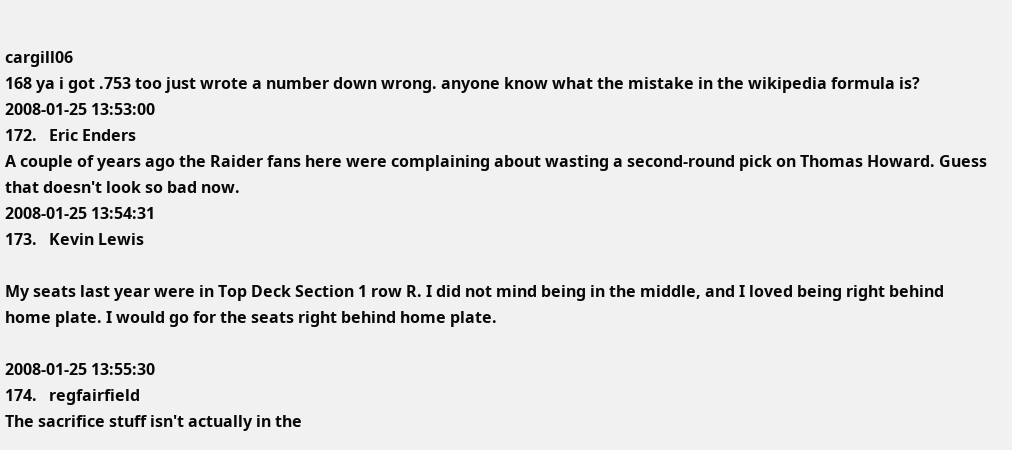cargill06
168 ya i got .753 too just wrote a number down wrong. anyone know what the mistake in the wikipedia formula is?
2008-01-25 13:53:00
172.   Eric Enders
A couple of years ago the Raider fans here were complaining about wasting a second-round pick on Thomas Howard. Guess that doesn't look so bad now.
2008-01-25 13:54:31
173.   Kevin Lewis

My seats last year were in Top Deck Section 1 row R. I did not mind being in the middle, and I loved being right behind home plate. I would go for the seats right behind home plate.

2008-01-25 13:55:30
174.   regfairfield
The sacrifice stuff isn't actually in the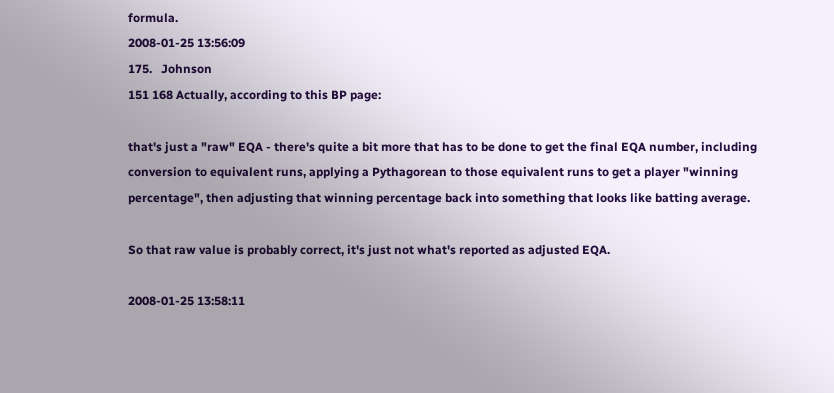formula.
2008-01-25 13:56:09
175.   Johnson
151 168 Actually, according to this BP page:

that's just a "raw" EQA - there's quite a bit more that has to be done to get the final EQA number, including conversion to equivalent runs, applying a Pythagorean to those equivalent runs to get a player "winning percentage", then adjusting that winning percentage back into something that looks like batting average.

So that raw value is probably correct, it's just not what's reported as adjusted EQA.

2008-01-25 13:58:11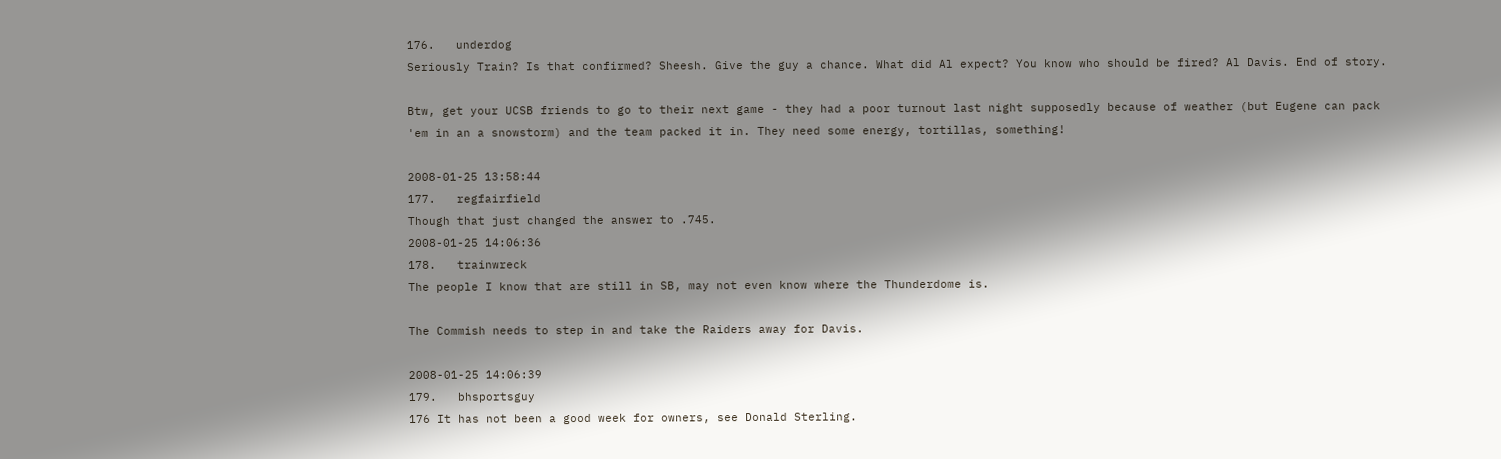176.   underdog
Seriously Train? Is that confirmed? Sheesh. Give the guy a chance. What did Al expect? You know who should be fired? Al Davis. End of story.

Btw, get your UCSB friends to go to their next game - they had a poor turnout last night supposedly because of weather (but Eugene can pack 'em in an a snowstorm) and the team packed it in. They need some energy, tortillas, something!

2008-01-25 13:58:44
177.   regfairfield
Though that just changed the answer to .745.
2008-01-25 14:06:36
178.   trainwreck
The people I know that are still in SB, may not even know where the Thunderdome is.

The Commish needs to step in and take the Raiders away for Davis.

2008-01-25 14:06:39
179.   bhsportsguy
176 It has not been a good week for owners, see Donald Sterling.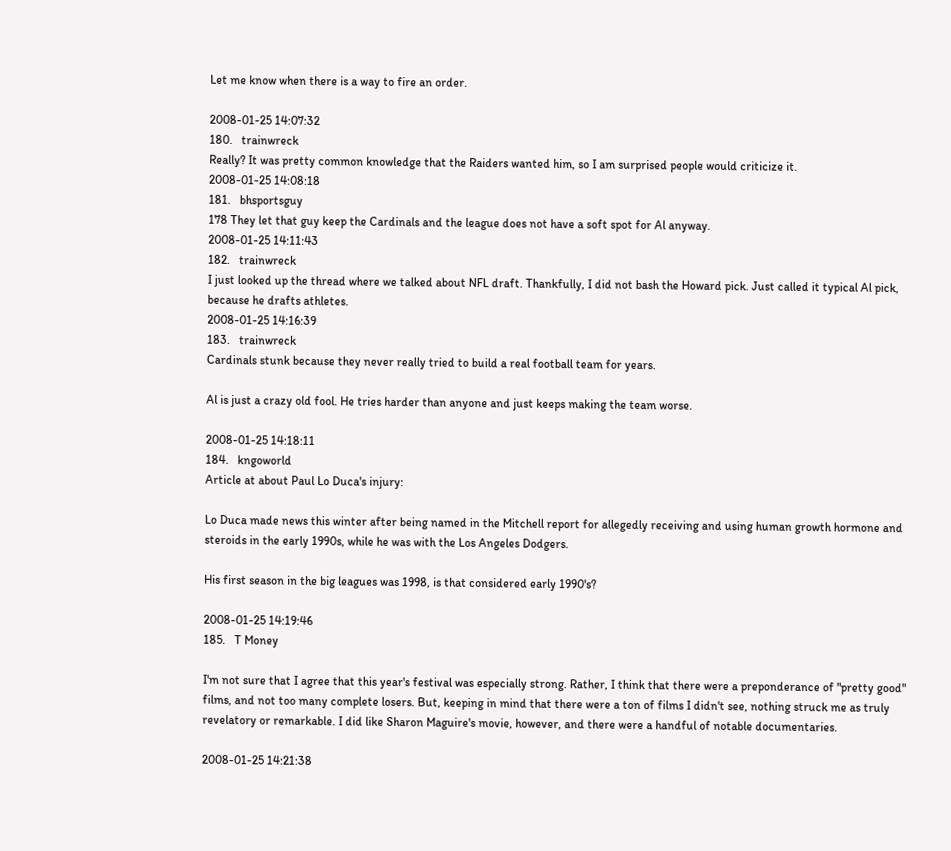Let me know when there is a way to fire an order.

2008-01-25 14:07:32
180.   trainwreck
Really? It was pretty common knowledge that the Raiders wanted him, so I am surprised people would criticize it.
2008-01-25 14:08:18
181.   bhsportsguy
178 They let that guy keep the Cardinals and the league does not have a soft spot for Al anyway.
2008-01-25 14:11:43
182.   trainwreck
I just looked up the thread where we talked about NFL draft. Thankfully, I did not bash the Howard pick. Just called it typical Al pick, because he drafts athletes.
2008-01-25 14:16:39
183.   trainwreck
Cardinals stunk because they never really tried to build a real football team for years.

Al is just a crazy old fool. He tries harder than anyone and just keeps making the team worse.

2008-01-25 14:18:11
184.   kngoworld
Article at about Paul Lo Duca's injury:

Lo Duca made news this winter after being named in the Mitchell report for allegedly receiving and using human growth hormone and steroids in the early 1990s, while he was with the Los Angeles Dodgers.

His first season in the big leagues was 1998, is that considered early 1990's?

2008-01-25 14:19:46
185.   T Money

I'm not sure that I agree that this year's festival was especially strong. Rather, I think that there were a preponderance of "pretty good" films, and not too many complete losers. But, keeping in mind that there were a ton of films I didn't see, nothing struck me as truly revelatory or remarkable. I did like Sharon Maguire's movie, however, and there were a handful of notable documentaries.

2008-01-25 14:21:38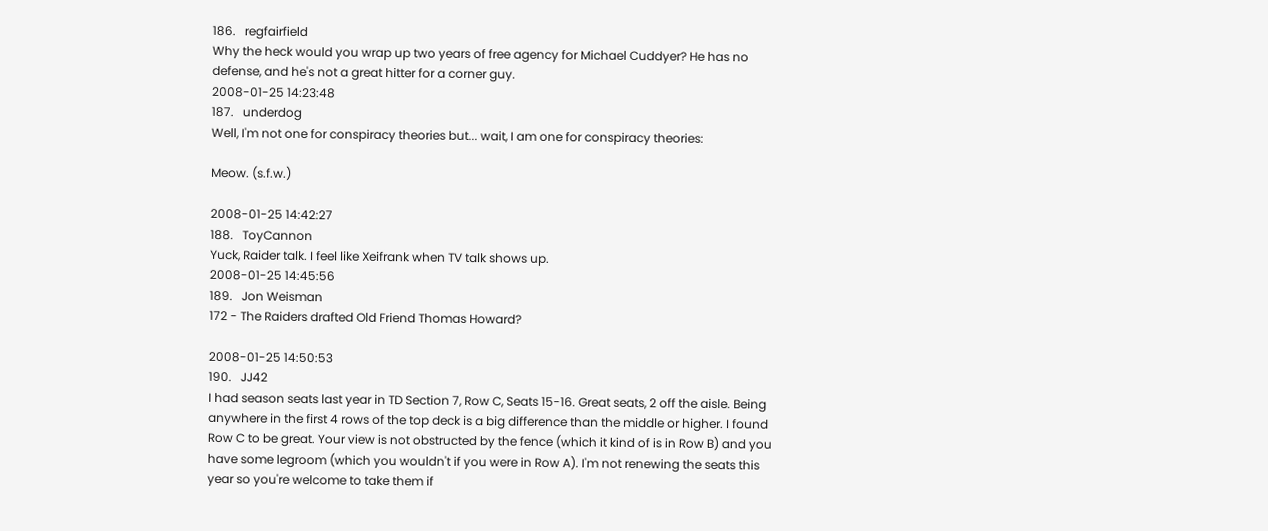186.   regfairfield
Why the heck would you wrap up two years of free agency for Michael Cuddyer? He has no defense, and he's not a great hitter for a corner guy.
2008-01-25 14:23:48
187.   underdog
Well, I'm not one for conspiracy theories but... wait, I am one for conspiracy theories:

Meow. (s.f.w.)

2008-01-25 14:42:27
188.   ToyCannon
Yuck, Raider talk. I feel like Xeifrank when TV talk shows up.
2008-01-25 14:45:56
189.   Jon Weisman
172 - The Raiders drafted Old Friend Thomas Howard?

2008-01-25 14:50:53
190.   JJ42
I had season seats last year in TD Section 7, Row C, Seats 15-16. Great seats, 2 off the aisle. Being anywhere in the first 4 rows of the top deck is a big difference than the middle or higher. I found Row C to be great. Your view is not obstructed by the fence (which it kind of is in Row B) and you have some legroom (which you wouldn't if you were in Row A). I'm not renewing the seats this year so you're welcome to take them if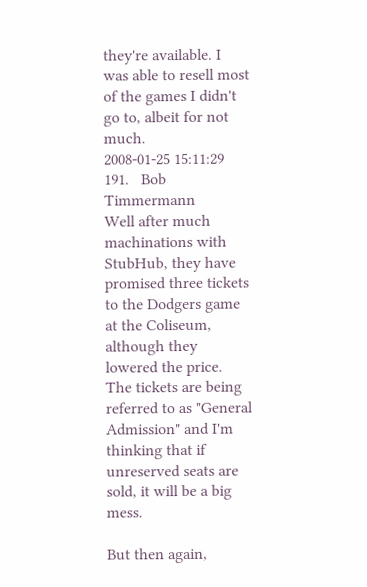they're available. I was able to resell most of the games I didn't go to, albeit for not much.
2008-01-25 15:11:29
191.   Bob Timmermann
Well after much machinations with StubHub, they have promised three tickets to the Dodgers game at the Coliseum, although they lowered the price. The tickets are being referred to as "General Admission" and I'm thinking that if unreserved seats are sold, it will be a big mess.

But then again,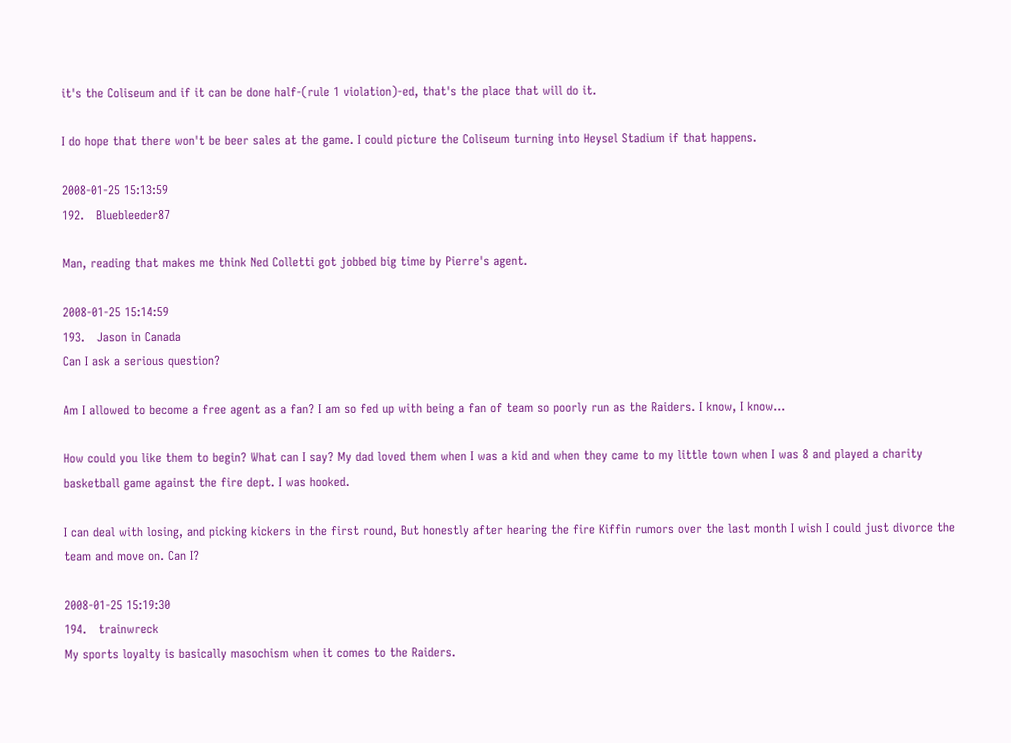it's the Coliseum and if it can be done half-(rule 1 violation)-ed, that's the place that will do it.

I do hope that there won't be beer sales at the game. I could picture the Coliseum turning into Heysel Stadium if that happens.

2008-01-25 15:13:59
192.   Bluebleeder87

Man, reading that makes me think Ned Colletti got jobbed big time by Pierre's agent.

2008-01-25 15:14:59
193.   Jason in Canada
Can I ask a serious question?

Am I allowed to become a free agent as a fan? I am so fed up with being a fan of team so poorly run as the Raiders. I know, I know...

How could you like them to begin? What can I say? My dad loved them when I was a kid and when they came to my little town when I was 8 and played a charity basketball game against the fire dept. I was hooked.

I can deal with losing, and picking kickers in the first round, But honestly after hearing the fire Kiffin rumors over the last month I wish I could just divorce the team and move on. Can I?

2008-01-25 15:19:30
194.   trainwreck
My sports loyalty is basically masochism when it comes to the Raiders.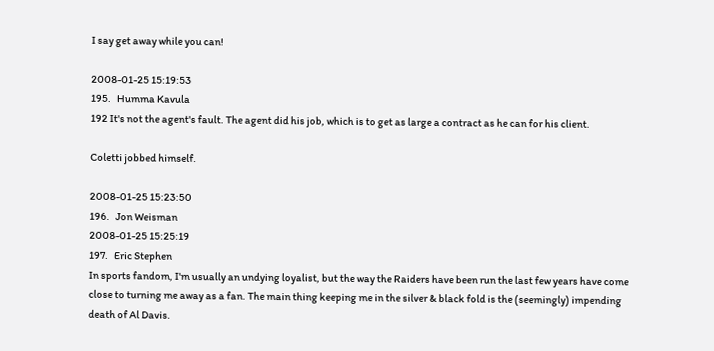I say get away while you can!

2008-01-25 15:19:53
195.   Humma Kavula
192 It's not the agent's fault. The agent did his job, which is to get as large a contract as he can for his client.

Coletti jobbed himself.

2008-01-25 15:23:50
196.   Jon Weisman
2008-01-25 15:25:19
197.   Eric Stephen
In sports fandom, I'm usually an undying loyalist, but the way the Raiders have been run the last few years have come close to turning me away as a fan. The main thing keeping me in the silver & black fold is the (seemingly) impending death of Al Davis.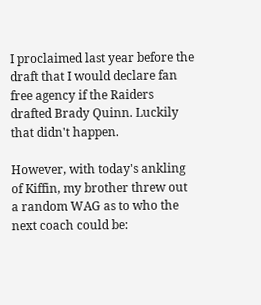I proclaimed last year before the draft that I would declare fan free agency if the Raiders drafted Brady Quinn. Luckily that didn't happen.

However, with today's ankling of Kiffin, my brother threw out a random WAG as to who the next coach could be: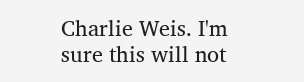Charlie Weis. I'm sure this will not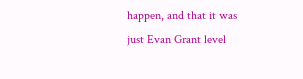happen, and that it was just Evan Grant level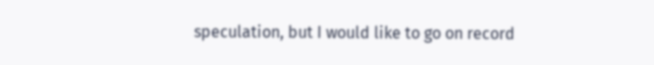speculation, but I would like to go on record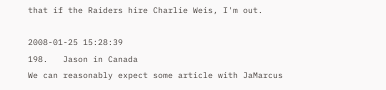that if the Raiders hire Charlie Weis, I'm out.

2008-01-25 15:28:39
198.   Jason in Canada
We can reasonably expect some article with JaMarcus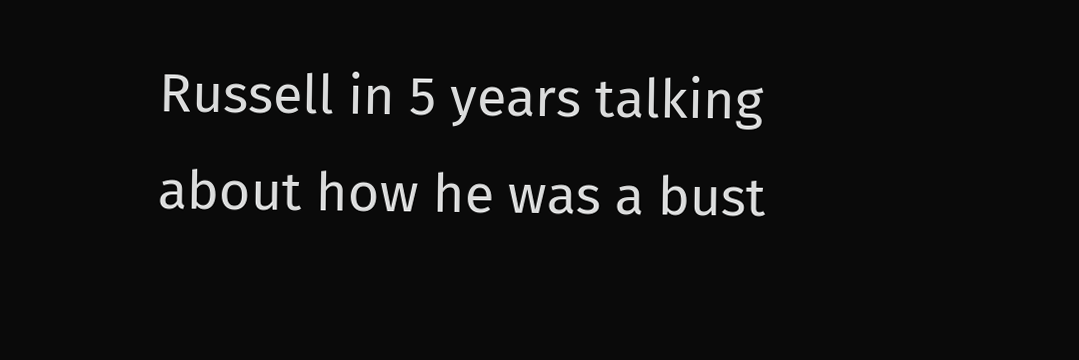Russell in 5 years talking about how he was a bust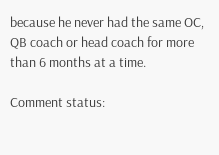because he never had the same OC, QB coach or head coach for more than 6 months at a time.

Comment status: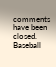comments have been closed. Baseball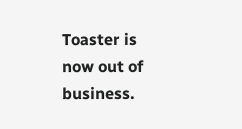Toaster is now out of business.